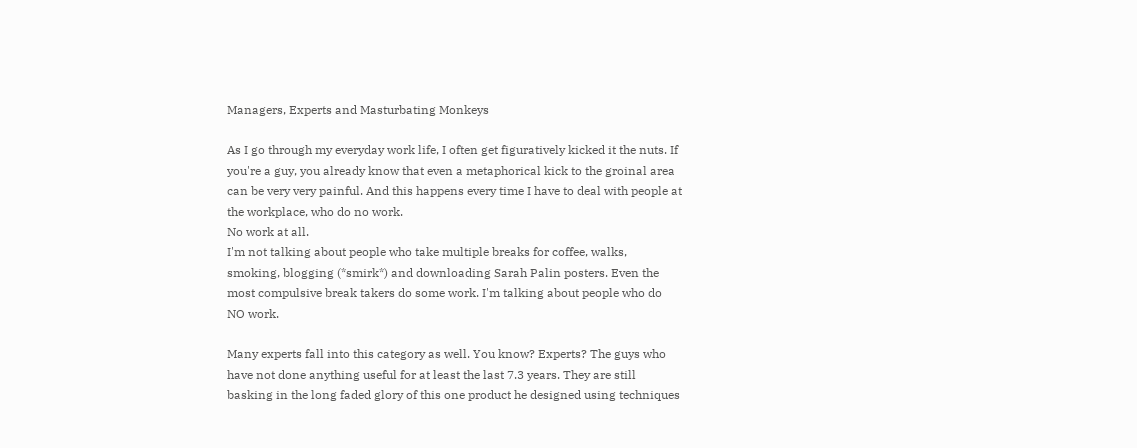Managers, Experts and Masturbating Monkeys

As I go through my everyday work life, I often get figuratively kicked it the nuts. If you're a guy, you already know that even a metaphorical kick to the groinal area can be very very painful. And this happens every time I have to deal with people at the workplace, who do no work.
No work at all.
I'm not talking about people who take multiple breaks for coffee, walks, smoking, blogging (*smirk*) and downloading Sarah Palin posters. Even the most compulsive break takers do some work. I'm talking about people who do NO work.

Many experts fall into this category as well. You know? Experts? The guys who have not done anything useful for at least the last 7.3 years. They are still basking in the long faded glory of this one product he designed using techniques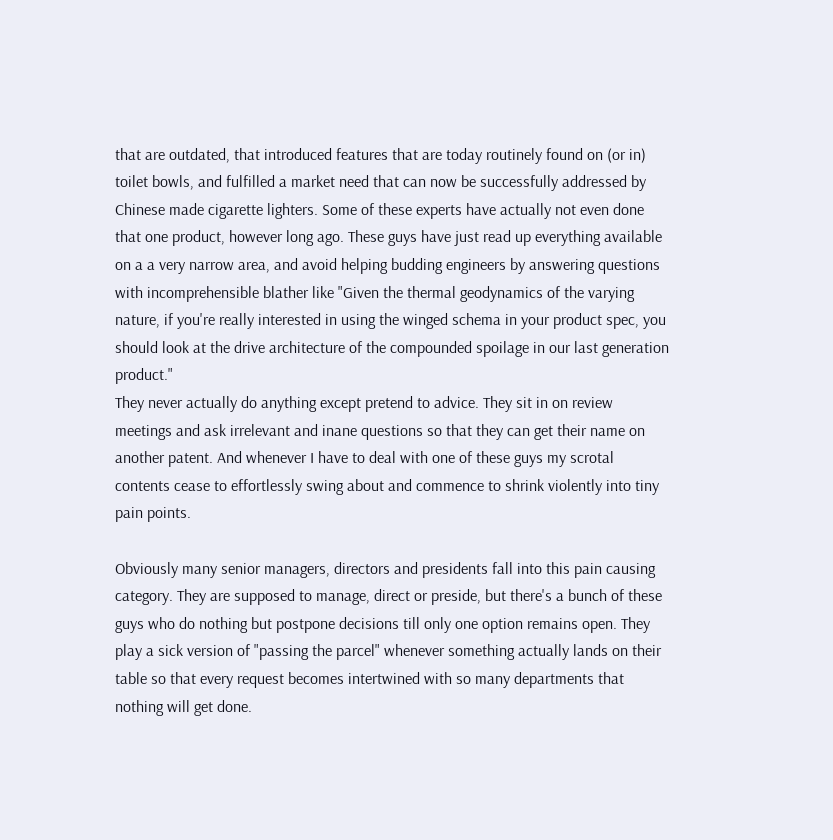that are outdated, that introduced features that are today routinely found on (or in) toilet bowls, and fulfilled a market need that can now be successfully addressed by Chinese made cigarette lighters. Some of these experts have actually not even done that one product, however long ago. These guys have just read up everything available on a a very narrow area, and avoid helping budding engineers by answering questions with incomprehensible blather like "Given the thermal geodynamics of the varying nature, if you're really interested in using the winged schema in your product spec, you should look at the drive architecture of the compounded spoilage in our last generation product."
They never actually do anything except pretend to advice. They sit in on review meetings and ask irrelevant and inane questions so that they can get their name on another patent. And whenever I have to deal with one of these guys my scrotal contents cease to effortlessly swing about and commence to shrink violently into tiny pain points.

Obviously many senior managers, directors and presidents fall into this pain causing category. They are supposed to manage, direct or preside, but there's a bunch of these guys who do nothing but postpone decisions till only one option remains open. They play a sick version of "passing the parcel" whenever something actually lands on their table so that every request becomes intertwined with so many departments that nothing will get done.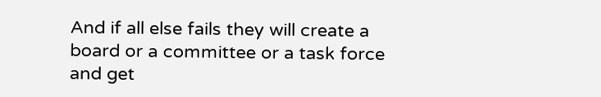And if all else fails they will create a board or a committee or a task force and get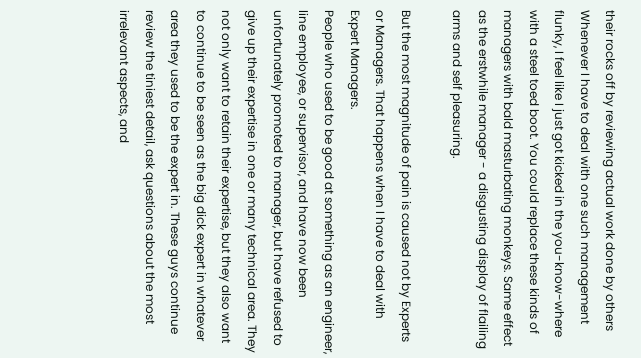their rocks off by reviewing actual work done by others Whenever I have to deal with one such management flunky, I feel like I just got kicked in the you-know-where with a steel toed boot. You could replace these kinds of managers with bald masturbating monkeys. Same effect as the erstwhile manager - a disgusting display of flailing arms and self pleasuring.

But the most magnitude of pain is caused not by Experts or Managers. That happens when I have to deal with Expert Managers.
People who used to be good at something as an engineer, line employee, or supervisor, and have now been unfortunately promoted to manager, but have refused to give up their expertise in one or many technical area. They not only want to retain their expertise, but they also want to continue to be seen as the big dick expert in whatever area they used to be the expert in. These guys continue review the tiniest detail, ask questions about the most irrelevant aspects, and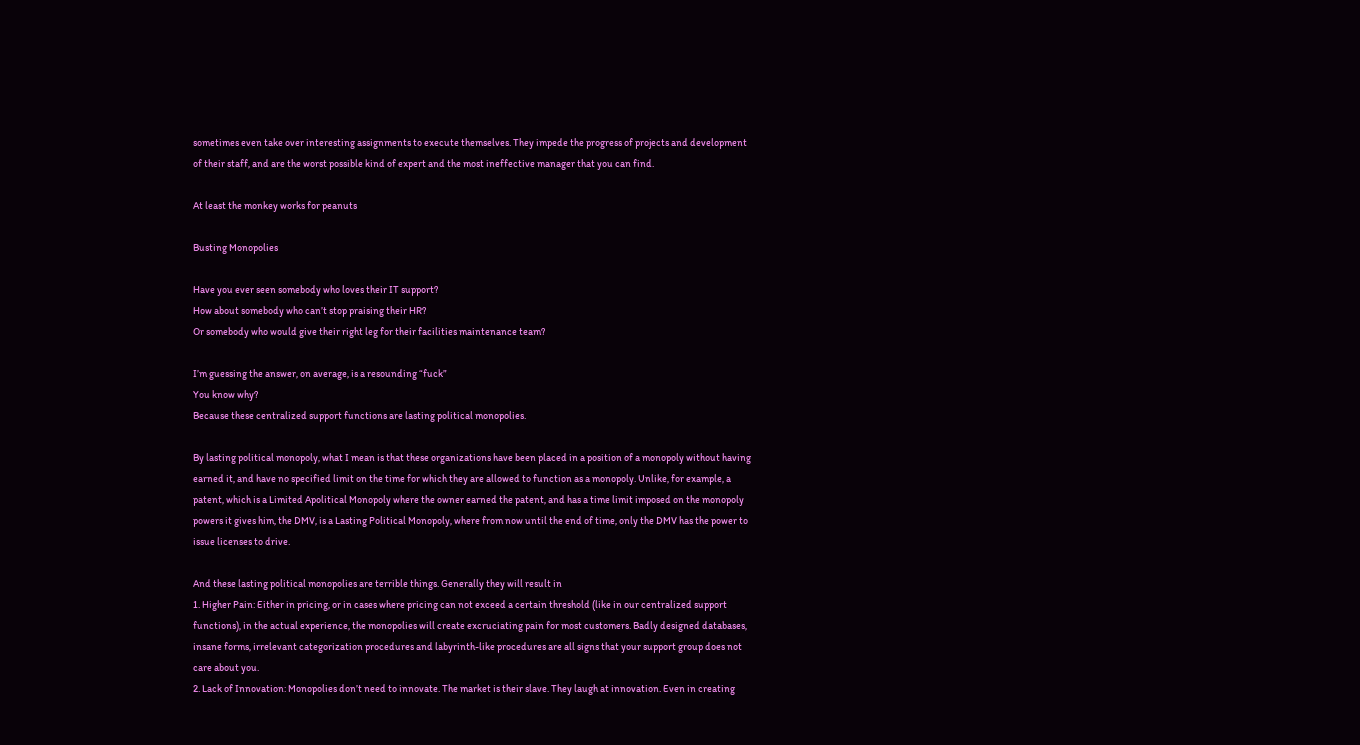sometimes even take over interesting assignments to execute themselves. They impede the progress of projects and development of their staff, and are the worst possible kind of expert and the most ineffective manager that you can find.

At least the monkey works for peanuts

Busting Monopolies

Have you ever seen somebody who loves their IT support?
How about somebody who can’t stop praising their HR?
Or somebody who would give their right leg for their facilities maintenance team?

I’m guessing the answer, on average, is a resounding “fuck”
You know why?
Because these centralized support functions are lasting political monopolies.

By lasting political monopoly, what I mean is that these organizations have been placed in a position of a monopoly without having earned it, and have no specified limit on the time for which they are allowed to function as a monopoly. Unlike, for example, a patent, which is a Limited Apolitical Monopoly where the owner earned the patent, and has a time limit imposed on the monopoly powers it gives him, the DMV, is a Lasting Political Monopoly, where from now until the end of time, only the DMV has the power to issue licenses to drive.

And these lasting political monopolies are terrible things. Generally they will result in
1. Higher Pain: Either in pricing, or in cases where pricing can not exceed a certain threshold (like in our centralized support functions), in the actual experience, the monopolies will create excruciating pain for most customers. Badly designed databases, insane forms, irrelevant categorization procedures and labyrinth-like procedures are all signs that your support group does not care about you.
2. Lack of Innovation: Monopolies don’t need to innovate. The market is their slave. They laugh at innovation. Even in creating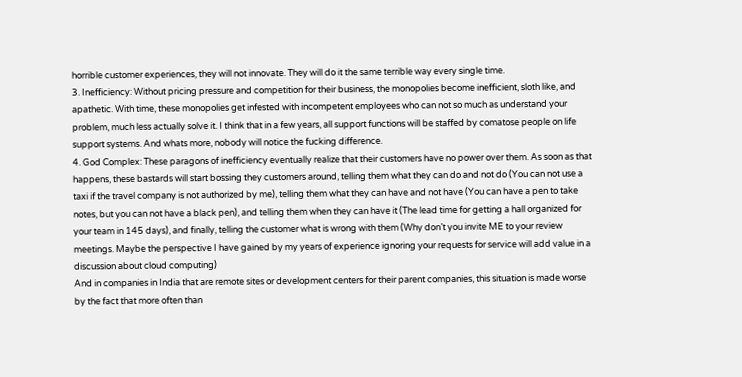horrible customer experiences, they will not innovate. They will do it the same terrible way every single time.
3. Inefficiency: Without pricing pressure and competition for their business, the monopolies become inefficient, sloth like, and apathetic. With time, these monopolies get infested with incompetent employees who can not so much as understand your problem, much less actually solve it. I think that in a few years, all support functions will be staffed by comatose people on life support systems. And whats more, nobody will notice the fucking difference.
4. God Complex: These paragons of inefficiency eventually realize that their customers have no power over them. As soon as that happens, these bastards will start bossing they customers around, telling them what they can do and not do (You can not use a taxi if the travel company is not authorized by me), telling them what they can have and not have (You can have a pen to take notes, but you can not have a black pen), and telling them when they can have it (The lead time for getting a hall organized for your team in 145 days), and finally, telling the customer what is wrong with them (Why don’t you invite ME to your review meetings. Maybe the perspective I have gained by my years of experience ignoring your requests for service will add value in a discussion about cloud computing)
And in companies in India that are remote sites or development centers for their parent companies, this situation is made worse by the fact that more often than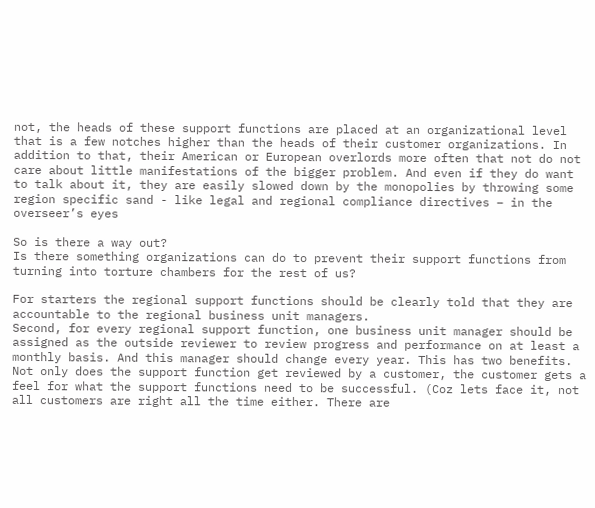not, the heads of these support functions are placed at an organizational level that is a few notches higher than the heads of their customer organizations. In addition to that, their American or European overlords more often that not do not care about little manifestations of the bigger problem. And even if they do want to talk about it, they are easily slowed down by the monopolies by throwing some region specific sand - like legal and regional compliance directives – in the overseer’s eyes

So is there a way out?
Is there something organizations can do to prevent their support functions from turning into torture chambers for the rest of us?

For starters the regional support functions should be clearly told that they are accountable to the regional business unit managers.
Second, for every regional support function, one business unit manager should be assigned as the outside reviewer to review progress and performance on at least a monthly basis. And this manager should change every year. This has two benefits. Not only does the support function get reviewed by a customer, the customer gets a feel for what the support functions need to be successful. (Coz lets face it, not all customers are right all the time either. There are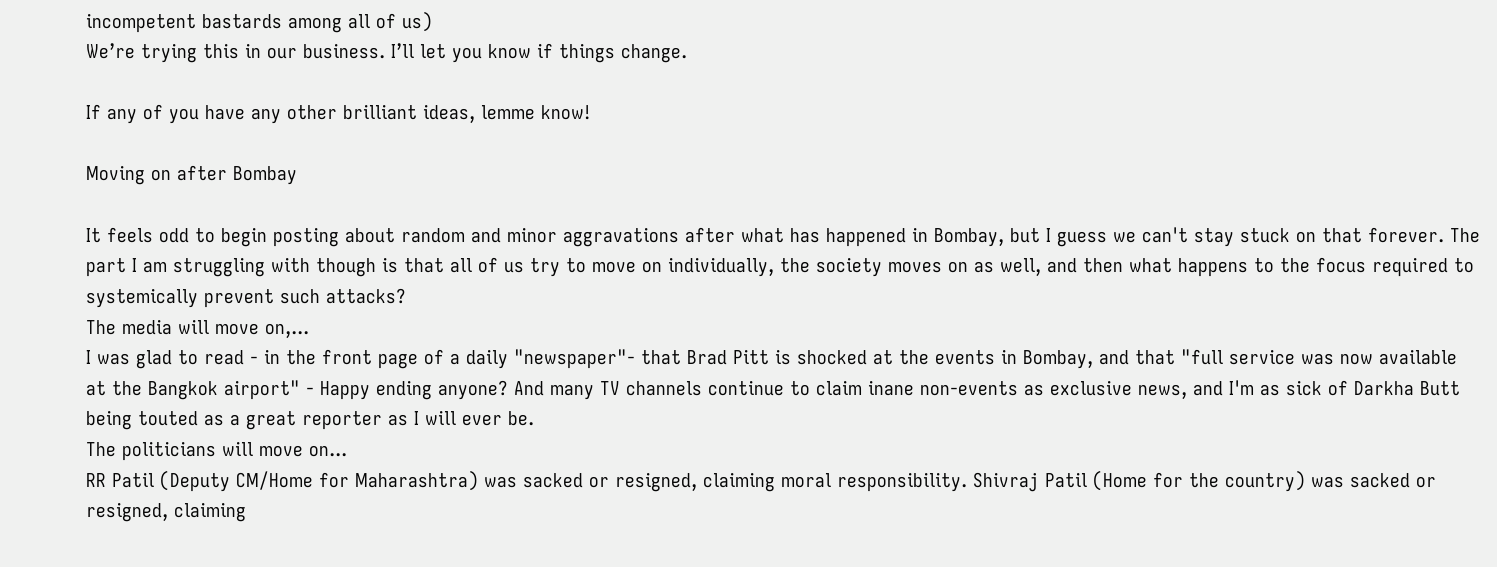incompetent bastards among all of us)
We’re trying this in our business. I’ll let you know if things change.

If any of you have any other brilliant ideas, lemme know!

Moving on after Bombay

It feels odd to begin posting about random and minor aggravations after what has happened in Bombay, but I guess we can't stay stuck on that forever. The part I am struggling with though is that all of us try to move on individually, the society moves on as well, and then what happens to the focus required to systemically prevent such attacks?
The media will move on,...
I was glad to read - in the front page of a daily "newspaper"- that Brad Pitt is shocked at the events in Bombay, and that "full service was now available at the Bangkok airport" - Happy ending anyone? And many TV channels continue to claim inane non-events as exclusive news, and I'm as sick of Darkha Butt being touted as a great reporter as I will ever be.
The politicians will move on...
RR Patil (Deputy CM/Home for Maharashtra) was sacked or resigned, claiming moral responsibility. Shivraj Patil (Home for the country) was sacked or resigned, claiming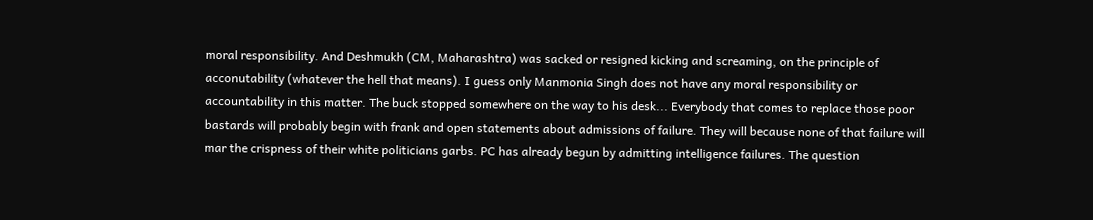moral responsibility. And Deshmukh (CM, Maharashtra) was sacked or resigned kicking and screaming, on the principle of acconutability (whatever the hell that means). I guess only Manmonia Singh does not have any moral responsibility or accountability in this matter. The buck stopped somewhere on the way to his desk... Everybody that comes to replace those poor bastards will probably begin with frank and open statements about admissions of failure. They will because none of that failure will mar the crispness of their white politicians garbs. PC has already begun by admitting intelligence failures. The question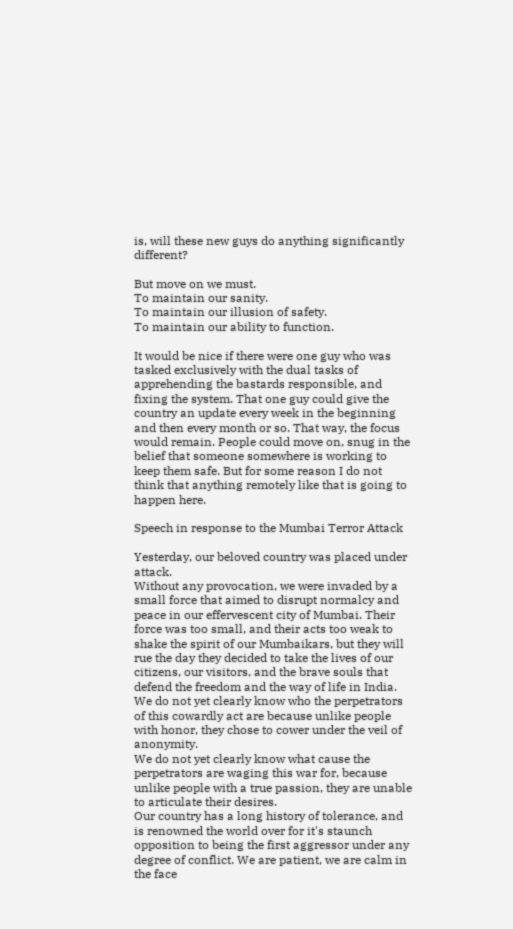is, will these new guys do anything significantly different?

But move on we must.
To maintain our sanity.
To maintain our illusion of safety.
To maintain our ability to function.

It would be nice if there were one guy who was tasked exclusively with the dual tasks of apprehending the bastards responsible, and fixing the system. That one guy could give the country an update every week in the beginning and then every month or so. That way, the focus would remain. People could move on, snug in the belief that someone somewhere is working to keep them safe. But for some reason I do not think that anything remotely like that is going to happen here.

Speech in response to the Mumbai Terror Attack

Yesterday, our beloved country was placed under attack.
Without any provocation, we were invaded by a small force that aimed to disrupt normalcy and peace in our effervescent city of Mumbai. Their force was too small, and their acts too weak to shake the spirit of our Mumbaikars, but they will rue the day they decided to take the lives of our citizens, our visitors, and the brave souls that defend the freedom and the way of life in India.
We do not yet clearly know who the perpetrators of this cowardly act are because unlike people with honor, they chose to cower under the veil of anonymity.
We do not yet clearly know what cause the perpetrators are waging this war for, because unlike people with a true passion, they are unable to articulate their desires.
Our country has a long history of tolerance, and is renowned the world over for it's staunch opposition to being the first aggressor under any degree of conflict. We are patient, we are calm in the face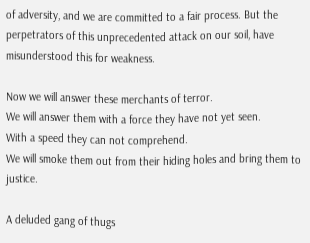of adversity, and we are committed to a fair process. But the perpetrators of this unprecedented attack on our soil, have misunderstood this for weakness.

Now we will answer these merchants of terror.
We will answer them with a force they have not yet seen.
With a speed they can not comprehend.
We will smoke them out from their hiding holes and bring them to justice.

A deluded gang of thugs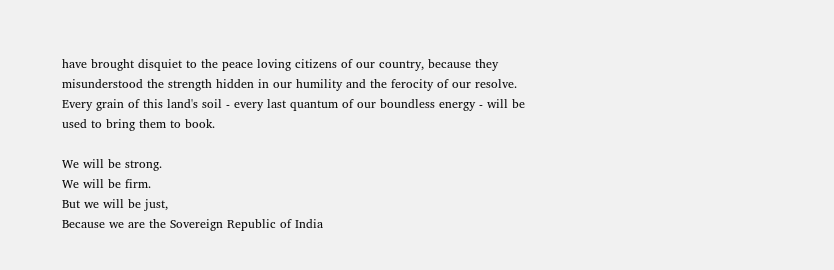have brought disquiet to the peace loving citizens of our country, because they misunderstood the strength hidden in our humility and the ferocity of our resolve. Every grain of this land's soil - every last quantum of our boundless energy - will be used to bring them to book.

We will be strong.
We will be firm.
But we will be just,
Because we are the Sovereign Republic of India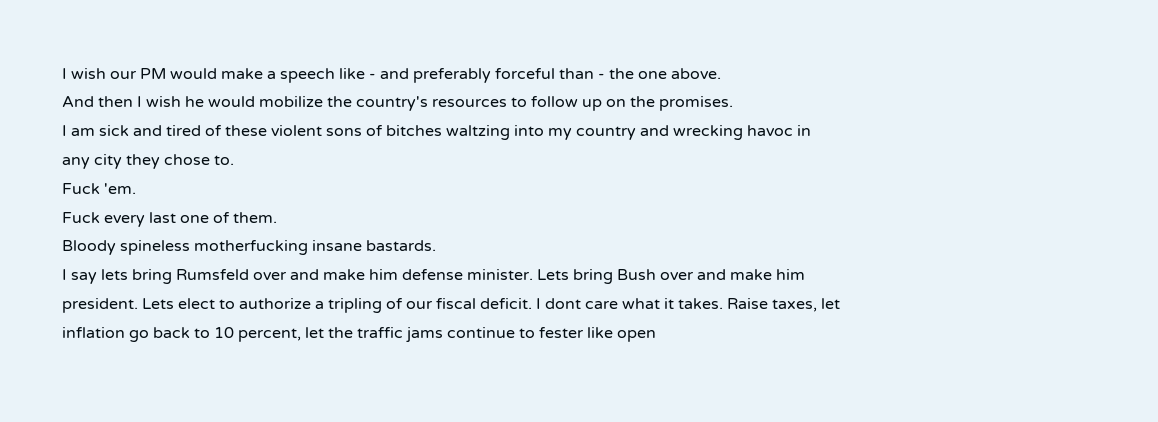I wish our PM would make a speech like - and preferably forceful than - the one above.
And then I wish he would mobilize the country's resources to follow up on the promises.
I am sick and tired of these violent sons of bitches waltzing into my country and wrecking havoc in any city they chose to.
Fuck 'em.
Fuck every last one of them.
Bloody spineless motherfucking insane bastards.
I say lets bring Rumsfeld over and make him defense minister. Lets bring Bush over and make him president. Lets elect to authorize a tripling of our fiscal deficit. I dont care what it takes. Raise taxes, let inflation go back to 10 percent, let the traffic jams continue to fester like open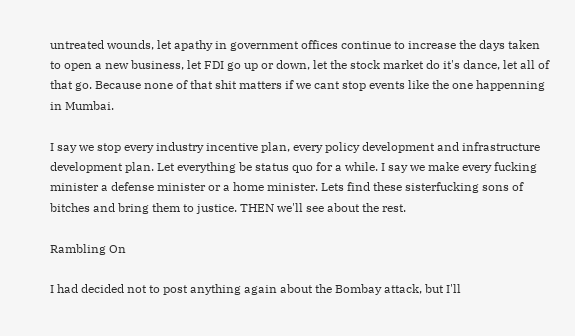untreated wounds, let apathy in government offices continue to increase the days taken to open a new business, let FDI go up or down, let the stock market do it's dance, let all of that go. Because none of that shit matters if we cant stop events like the one happenning in Mumbai.

I say we stop every industry incentive plan, every policy development and infrastructure development plan. Let everything be status quo for a while. I say we make every fucking minister a defense minister or a home minister. Lets find these sisterfucking sons of bitches and bring them to justice. THEN we'll see about the rest.

Rambling On

I had decided not to post anything again about the Bombay attack, but I'll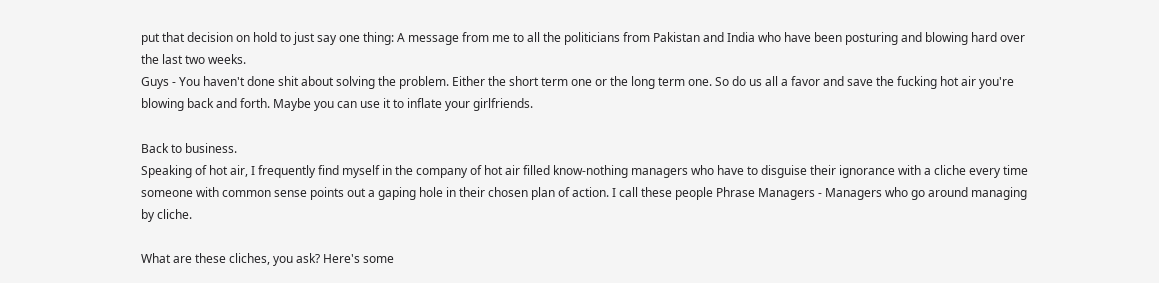put that decision on hold to just say one thing: A message from me to all the politicians from Pakistan and India who have been posturing and blowing hard over the last two weeks.
Guys - You haven't done shit about solving the problem. Either the short term one or the long term one. So do us all a favor and save the fucking hot air you're blowing back and forth. Maybe you can use it to inflate your girlfriends.

Back to business.
Speaking of hot air, I frequently find myself in the company of hot air filled know-nothing managers who have to disguise their ignorance with a cliche every time someone with common sense points out a gaping hole in their chosen plan of action. I call these people Phrase Managers - Managers who go around managing by cliche.

What are these cliches, you ask? Here's some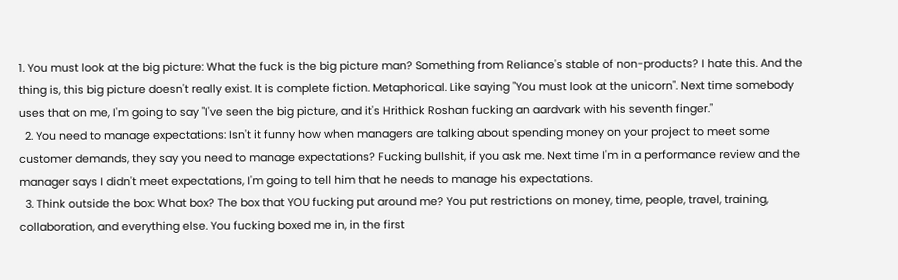1. You must look at the big picture: What the fuck is the big picture man? Something from Reliance's stable of non-products? I hate this. And the thing is, this big picture doesn't really exist. It is complete fiction. Metaphorical. Like saying "You must look at the unicorn". Next time somebody uses that on me, I'm going to say "I've seen the big picture, and it's Hrithick Roshan fucking an aardvark with his seventh finger."
  2. You need to manage expectations: Isn't it funny how when managers are talking about spending money on your project to meet some customer demands, they say you need to manage expectations? Fucking bullshit, if you ask me. Next time I'm in a performance review and the manager says I didn't meet expectations, I'm going to tell him that he needs to manage his expectations.
  3. Think outside the box: What box? The box that YOU fucking put around me? You put restrictions on money, time, people, travel, training, collaboration, and everything else. You fucking boxed me in, in the first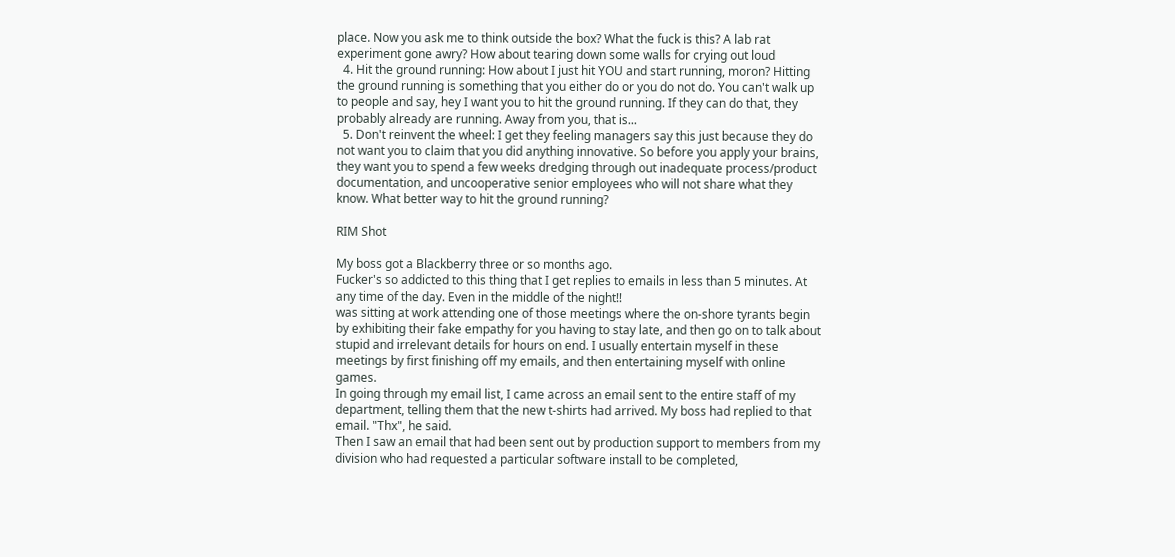place. Now you ask me to think outside the box? What the fuck is this? A lab rat experiment gone awry? How about tearing down some walls for crying out loud
  4. Hit the ground running: How about I just hit YOU and start running, moron? Hitting the ground running is something that you either do or you do not do. You can't walk up to people and say, hey I want you to hit the ground running. If they can do that, they probably already are running. Away from you, that is...
  5. Don't reinvent the wheel: I get they feeling managers say this just because they do not want you to claim that you did anything innovative. So before you apply your brains, they want you to spend a few weeks dredging through out inadequate process/product documentation, and uncooperative senior employees who will not share what they know. What better way to hit the ground running?

RIM Shot

My boss got a Blackberry three or so months ago.
Fucker's so addicted to this thing that I get replies to emails in less than 5 minutes. At any time of the day. Even in the middle of the night!!
was sitting at work attending one of those meetings where the on-shore tyrants begin by exhibiting their fake empathy for you having to stay late, and then go on to talk about stupid and irrelevant details for hours on end. I usually entertain myself in these meetings by first finishing off my emails, and then entertaining myself with online games.
In going through my email list, I came across an email sent to the entire staff of my department, telling them that the new t-shirts had arrived. My boss had replied to that email. "Thx", he said.
Then I saw an email that had been sent out by production support to members from my division who had requested a particular software install to be completed,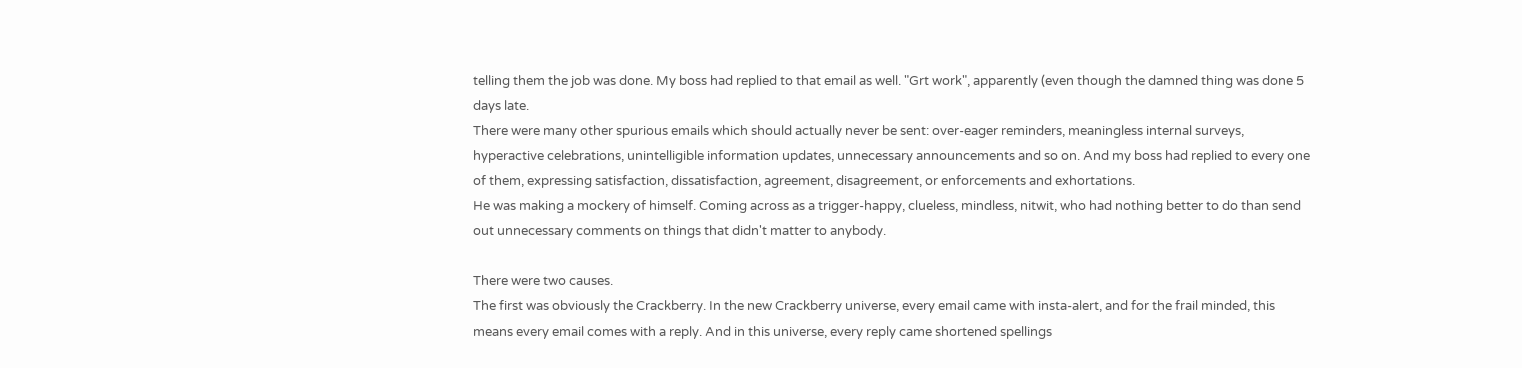telling them the job was done. My boss had replied to that email as well. "Grt work", apparently (even though the damned thing was done 5 days late.
There were many other spurious emails which should actually never be sent: over-eager reminders, meaningless internal surveys, hyperactive celebrations, unintelligible information updates, unnecessary announcements and so on. And my boss had replied to every one of them, expressing satisfaction, dissatisfaction, agreement, disagreement, or enforcements and exhortations.
He was making a mockery of himself. Coming across as a trigger-happy, clueless, mindless, nitwit, who had nothing better to do than send out unnecessary comments on things that didn't matter to anybody.

There were two causes.
The first was obviously the Crackberry. In the new Crackberry universe, every email came with insta-alert, and for the frail minded, this means every email comes with a reply. And in this universe, every reply came shortened spellings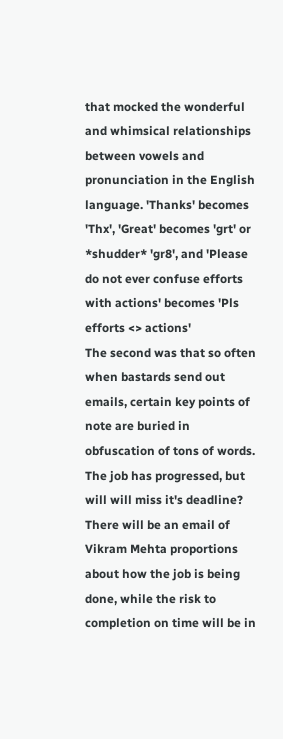that mocked the wonderful and whimsical relationships between vowels and pronunciation in the English language. 'Thanks' becomes 'Thx', 'Great' becomes 'grt' or *shudder* 'gr8', and 'Please do not ever confuse efforts with actions' becomes 'Pls efforts <> actions'
The second was that so often when bastards send out emails, certain key points of note are buried in obfuscation of tons of words. The job has progressed, but will will miss it's deadline? There will be an email of Vikram Mehta proportions about how the job is being done, while the risk to completion on time will be in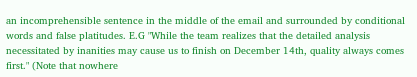an incomprehensible sentence in the middle of the email and surrounded by conditional words and false platitudes. E.G "While the team realizes that the detailed analysis necessitated by inanities may cause us to finish on December 14th, quality always comes first." (Note that nowhere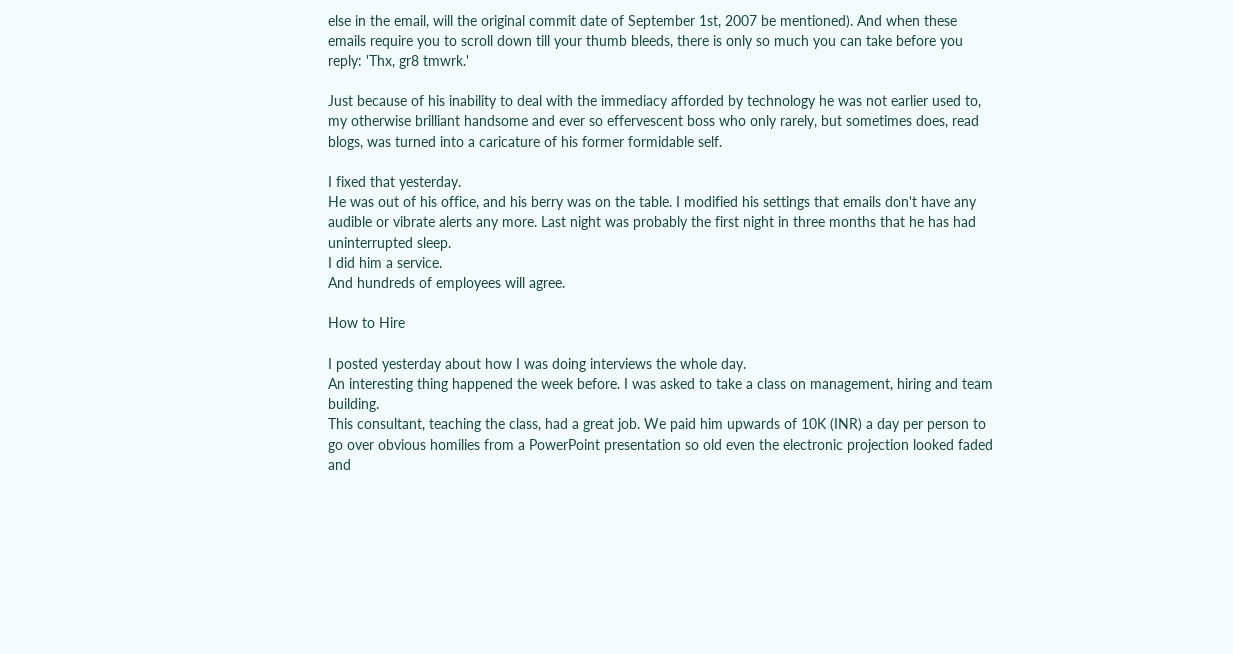else in the email, will the original commit date of September 1st, 2007 be mentioned). And when these emails require you to scroll down till your thumb bleeds, there is only so much you can take before you reply: 'Thx, gr8 tmwrk.'

Just because of his inability to deal with the immediacy afforded by technology he was not earlier used to, my otherwise brilliant handsome and ever so effervescent boss who only rarely, but sometimes does, read blogs, was turned into a caricature of his former formidable self.

I fixed that yesterday.
He was out of his office, and his berry was on the table. I modified his settings that emails don't have any audible or vibrate alerts any more. Last night was probably the first night in three months that he has had uninterrupted sleep.
I did him a service.
And hundreds of employees will agree.

How to Hire

I posted yesterday about how I was doing interviews the whole day.
An interesting thing happened the week before. I was asked to take a class on management, hiring and team building.
This consultant, teaching the class, had a great job. We paid him upwards of 10K (INR) a day per person to go over obvious homilies from a PowerPoint presentation so old even the electronic projection looked faded and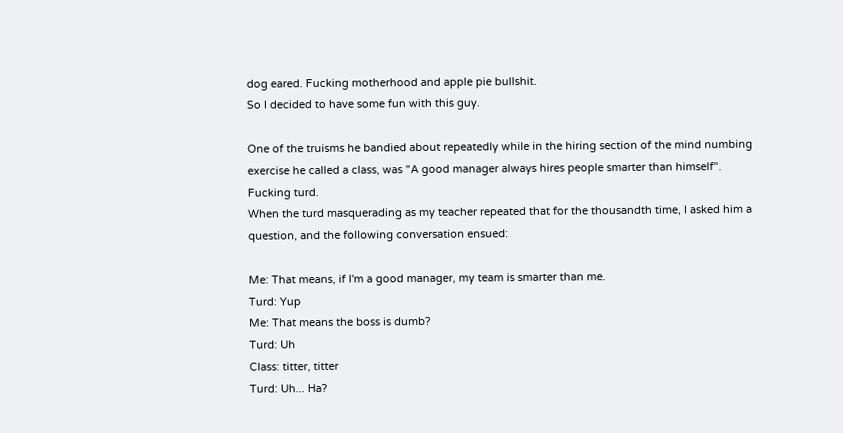dog eared. Fucking motherhood and apple pie bullshit.
So I decided to have some fun with this guy.

One of the truisms he bandied about repeatedly while in the hiring section of the mind numbing exercise he called a class, was "A good manager always hires people smarter than himself".
Fucking turd.
When the turd masquerading as my teacher repeated that for the thousandth time, I asked him a question, and the following conversation ensued:

Me: That means, if I'm a good manager, my team is smarter than me.
Turd: Yup
Me: That means the boss is dumb?
Turd: Uh
Class: titter, titter
Turd: Uh... Ha?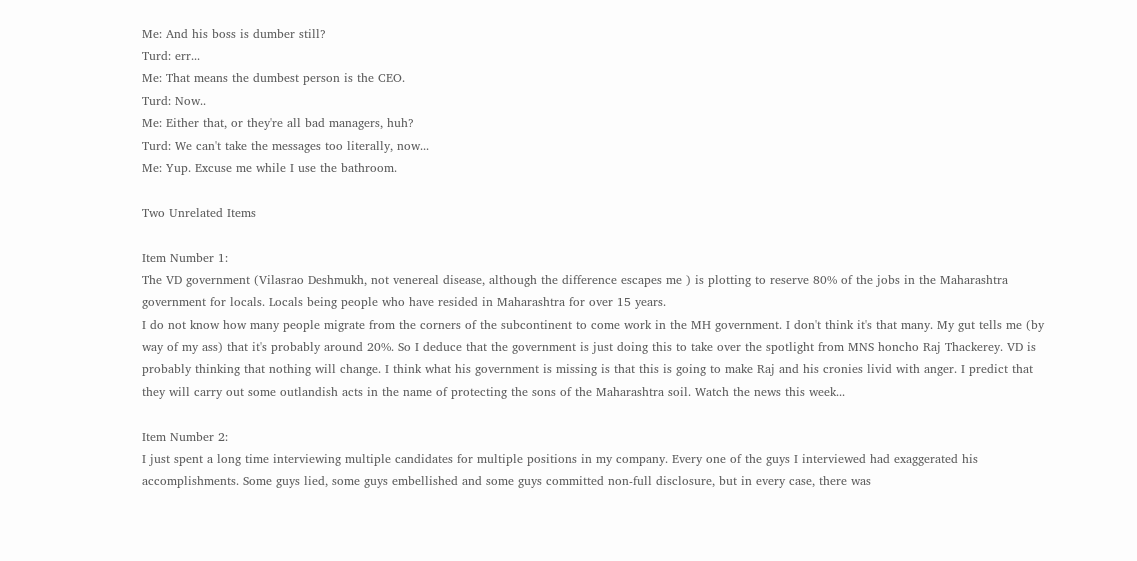Me: And his boss is dumber still?
Turd: err...
Me: That means the dumbest person is the CEO.
Turd: Now..
Me: Either that, or they're all bad managers, huh?
Turd: We can't take the messages too literally, now...
Me: Yup. Excuse me while I use the bathroom.

Two Unrelated Items

Item Number 1:
The VD government (Vilasrao Deshmukh, not venereal disease, although the difference escapes me ) is plotting to reserve 80% of the jobs in the Maharashtra government for locals. Locals being people who have resided in Maharashtra for over 15 years.
I do not know how many people migrate from the corners of the subcontinent to come work in the MH government. I don't think it's that many. My gut tells me (by way of my ass) that it's probably around 20%. So I deduce that the government is just doing this to take over the spotlight from MNS honcho Raj Thackerey. VD is probably thinking that nothing will change. I think what his government is missing is that this is going to make Raj and his cronies livid with anger. I predict that they will carry out some outlandish acts in the name of protecting the sons of the Maharashtra soil. Watch the news this week...

Item Number 2:
I just spent a long time interviewing multiple candidates for multiple positions in my company. Every one of the guys I interviewed had exaggerated his accomplishments. Some guys lied, some guys embellished and some guys committed non-full disclosure, but in every case, there was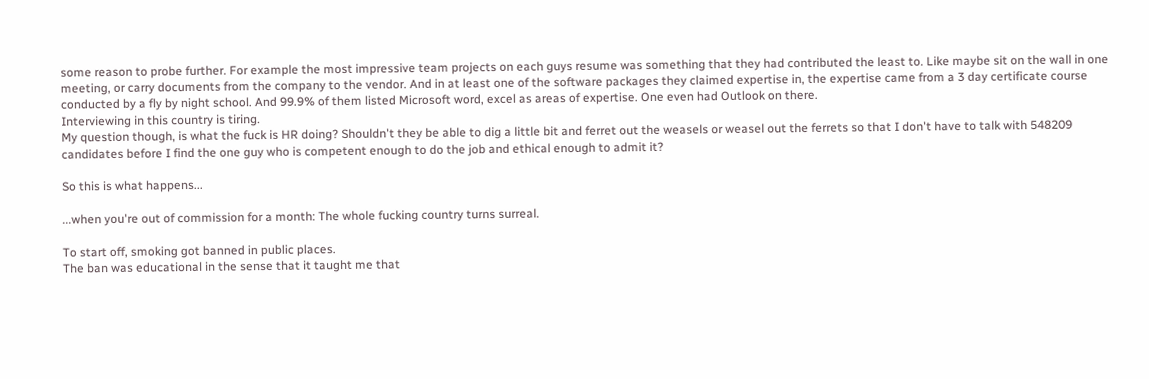some reason to probe further. For example the most impressive team projects on each guys resume was something that they had contributed the least to. Like maybe sit on the wall in one meeting, or carry documents from the company to the vendor. And in at least one of the software packages they claimed expertise in, the expertise came from a 3 day certificate course conducted by a fly by night school. And 99.9% of them listed Microsoft word, excel as areas of expertise. One even had Outlook on there.
Interviewing in this country is tiring.
My question though, is what the fuck is HR doing? Shouldn't they be able to dig a little bit and ferret out the weasels or weasel out the ferrets so that I don't have to talk with 548209 candidates before I find the one guy who is competent enough to do the job and ethical enough to admit it?

So this is what happens...

...when you're out of commission for a month: The whole fucking country turns surreal.

To start off, smoking got banned in public places.
The ban was educational in the sense that it taught me that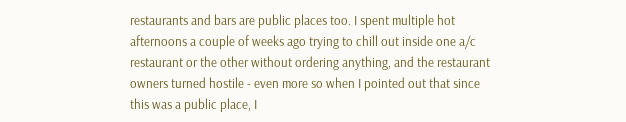restaurants and bars are public places too. I spent multiple hot afternoons a couple of weeks ago trying to chill out inside one a/c restaurant or the other without ordering anything, and the restaurant owners turned hostile - even more so when I pointed out that since this was a public place, I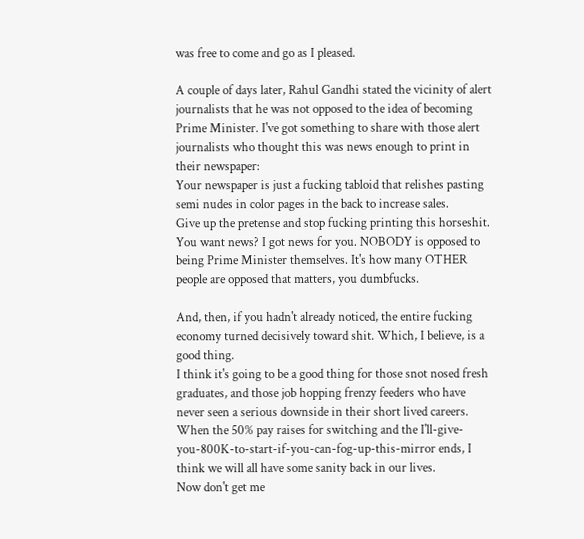was free to come and go as I pleased.

A couple of days later, Rahul Gandhi stated the vicinity of alert journalists that he was not opposed to the idea of becoming Prime Minister. I've got something to share with those alert journalists who thought this was news enough to print in their newspaper:
Your newspaper is just a fucking tabloid that relishes pasting semi nudes in color pages in the back to increase sales.
Give up the pretense and stop fucking printing this horseshit.
You want news? I got news for you. NOBODY is opposed to being Prime Minister themselves. It's how many OTHER people are opposed that matters, you dumbfucks.

And, then, if you hadn't already noticed, the entire fucking economy turned decisively toward shit. Which, I believe, is a good thing.
I think it's going to be a good thing for those snot nosed fresh graduates, and those job hopping frenzy feeders who have never seen a serious downside in their short lived careers. When the 50% pay raises for switching and the I'll-give-you-800K-to-start-if-you-can-fog-up-this-mirror ends, I think we will all have some sanity back in our lives.
Now don't get me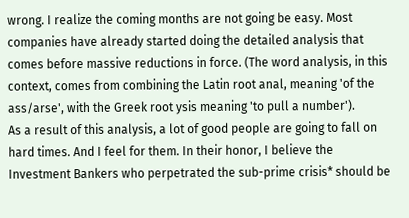wrong. I realize the coming months are not going be easy. Most companies have already started doing the detailed analysis that comes before massive reductions in force. (The word analysis, in this context, comes from combining the Latin root anal, meaning 'of the ass/arse', with the Greek root ysis meaning 'to pull a number').
As a result of this analysis, a lot of good people are going to fall on hard times. And I feel for them. In their honor, I believe the Investment Bankers who perpetrated the sub-prime crisis* should be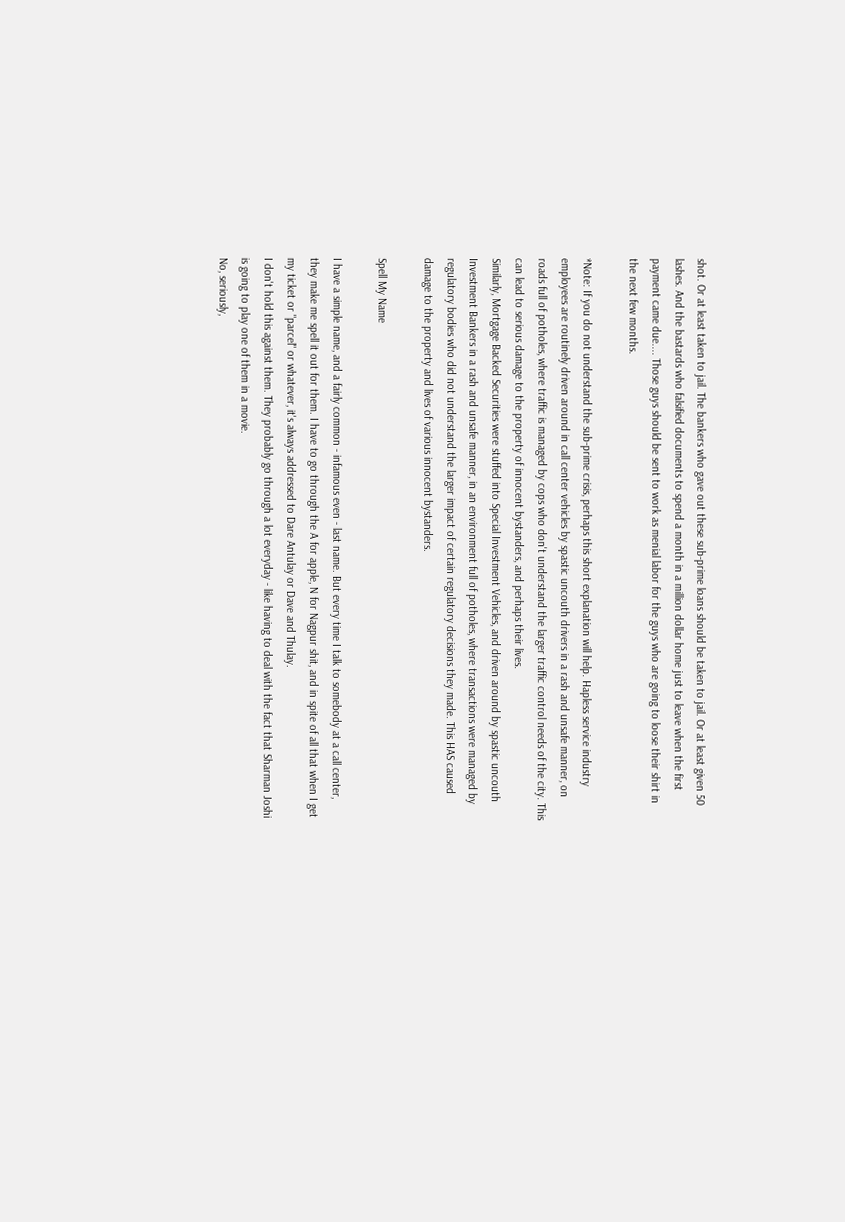shot. Or at least taken to jail. The bankers who gave out these sub-prime loans should be taken to jail. Or at least given 50 lashes. And the bastards who falsified documents to spend a month in a million dollar home just to leave when the first payment came due.... Those guys should be sent to work as menial labor for the guys who are going to loose their shirt in the next few months.

*Note: If you do not understand the sub-prime crisis, perhaps this short explanation will help. Hapless service industry employees are routinely driven around in call center vehicles by spastic uncouth drivers in a rash and unsafe manner, on roads full of potholes, where traffic is managed by cops who don't understand the larger traffic control needs of the city. This can lead to serious damage to the property of innocent bystanders, and perhaps their lives.
Similarly, Mortgage Backed Securities were stuffed into Special Investment Vehicles, and driven around by spastic uncouth Investment Bankers in a rash and unsafe manner, in an environment full of potholes, where transactions were managed by regulatory bodies who did not understand the larger impact of certain regulatory decisions they made. This HAS caused damage to the property and lives of various innocent bystanders.

Spell My Name

I have a simple name, and a fairly common - infamous even - last name. But every time I talk to somebody at a call center, they make me spell it out for them. I have to go through the A for apple, N for Nagpur shit, and in spite of all that when I get my ticket or "parcel" or whatever, it's always addressed to Dare Antulay or Dave and Thulay.
I don't hold this against them. They probably go through a lot everyday - like having to deal with the fact that Sharman Joshi is going to play one of them in a movie.
No, seriously,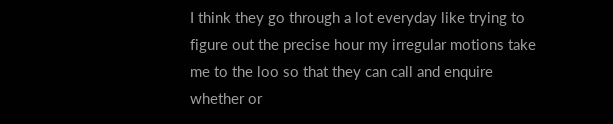I think they go through a lot everyday like trying to figure out the precise hour my irregular motions take me to the loo so that they can call and enquire whether or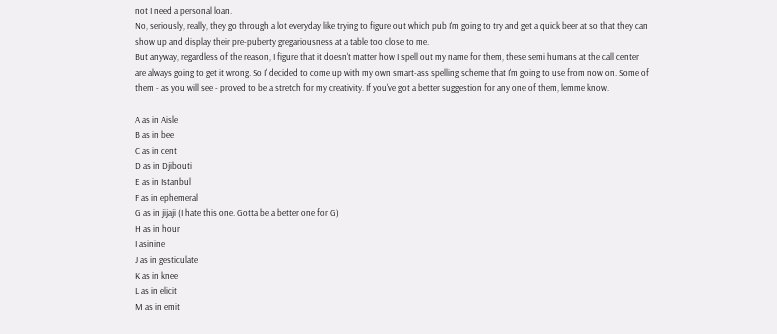not I need a personal loan.
No, seriously, really, they go through a lot everyday like trying to figure out which pub I'm going to try and get a quick beer at so that they can show up and display their pre-puberty gregariousness at a table too close to me.
But anyway, regardless of the reason, I figure that it doesn't matter how I spell out my name for them, these semi humans at the call center are always going to get it wrong. So I' decided to come up with my own smart-ass spelling scheme that I'm going to use from now on. Some of them - as you will see - proved to be a stretch for my creativity. If you've got a better suggestion for any one of them, lemme know.

A as in Aisle
B as in bee
C as in cent
D as in Djibouti
E as in Istanbul
F as in ephemeral
G as in jijaji (I hate this one. Gotta be a better one for G)
H as in hour
I asinine
J as in gesticulate
K as in knee
L as in elicit
M as in emit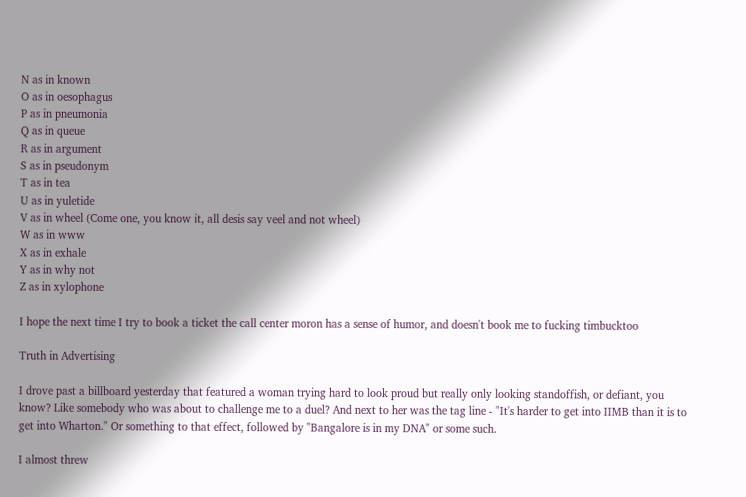N as in known
O as in oesophagus
P as in pneumonia
Q as in queue
R as in argument
S as in pseudonym
T as in tea
U as in yuletide
V as in wheel (Come one, you know it, all desis say veel and not wheel)
W as in www
X as in exhale
Y as in why not
Z as in xylophone

I hope the next time I try to book a ticket the call center moron has a sense of humor, and doesn't book me to fucking timbucktoo

Truth in Advertising

I drove past a billboard yesterday that featured a woman trying hard to look proud but really only looking standoffish, or defiant, you know? Like somebody who was about to challenge me to a duel? And next to her was the tag line - "It's harder to get into IIMB than it is to get into Wharton." Or something to that effect, followed by "Bangalore is in my DNA" or some such.

I almost threw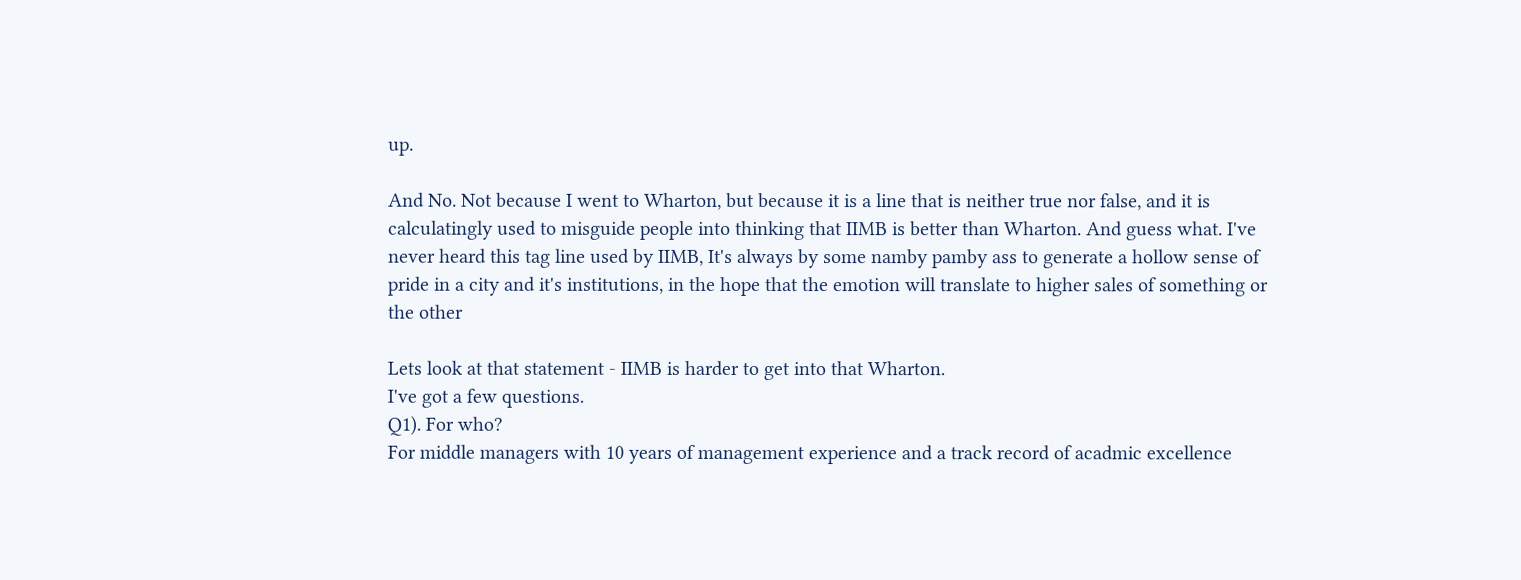up.

And No. Not because I went to Wharton, but because it is a line that is neither true nor false, and it is calculatingly used to misguide people into thinking that IIMB is better than Wharton. And guess what. I've never heard this tag line used by IIMB, It's always by some namby pamby ass to generate a hollow sense of pride in a city and it's institutions, in the hope that the emotion will translate to higher sales of something or the other

Lets look at that statement - IIMB is harder to get into that Wharton.
I've got a few questions.
Q1). For who?
For middle managers with 10 years of management experience and a track record of acadmic excellence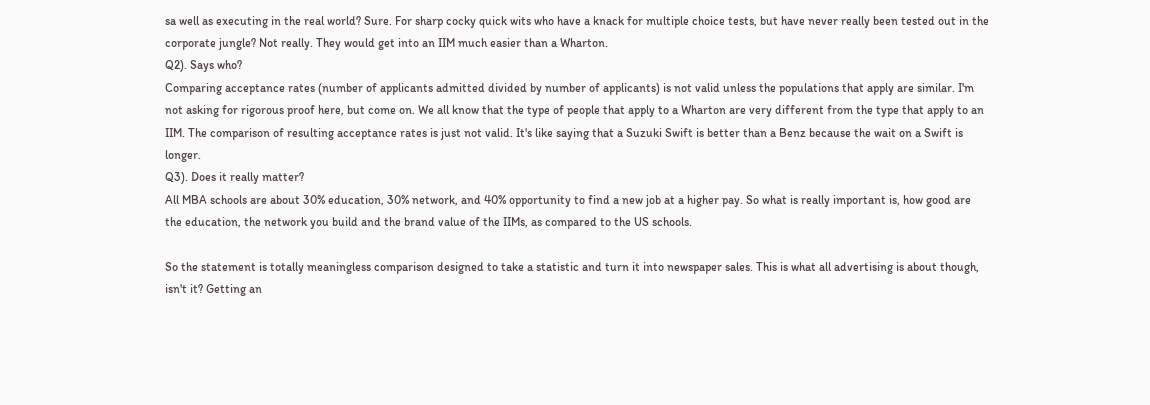sa well as executing in the real world? Sure. For sharp cocky quick wits who have a knack for multiple choice tests, but have never really been tested out in the corporate jungle? Not really. They would get into an IIM much easier than a Wharton.
Q2). Says who?
Comparing acceptance rates (number of applicants admitted divided by number of applicants) is not valid unless the populations that apply are similar. I'm not asking for rigorous proof here, but come on. We all know that the type of people that apply to a Wharton are very different from the type that apply to an IIM. The comparison of resulting acceptance rates is just not valid. It's like saying that a Suzuki Swift is better than a Benz because the wait on a Swift is longer.
Q3). Does it really matter?
All MBA schools are about 30% education, 30% network, and 40% opportunity to find a new job at a higher pay. So what is really important is, how good are the education, the network you build and the brand value of the IIMs, as compared to the US schools.

So the statement is totally meaningless comparison designed to take a statistic and turn it into newspaper sales. This is what all advertising is about though, isn't it? Getting an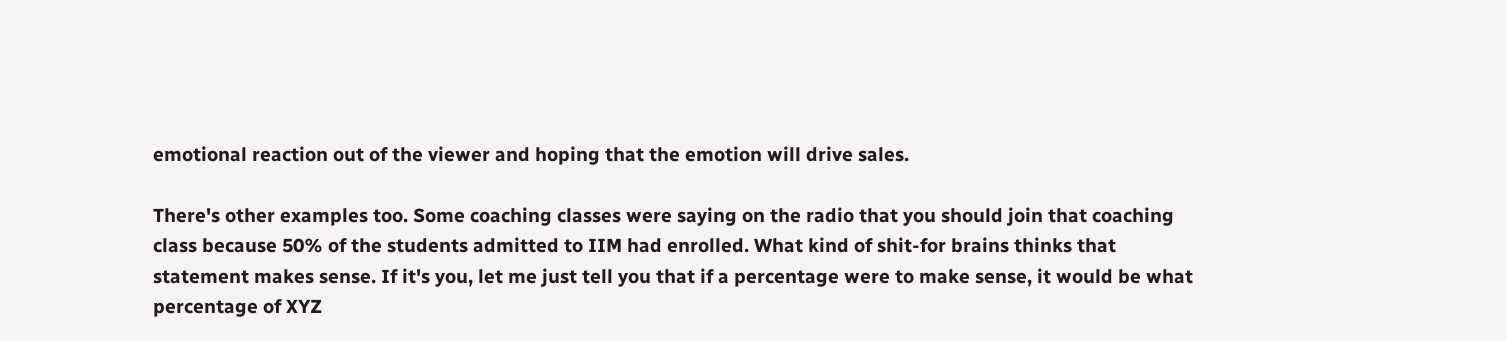emotional reaction out of the viewer and hoping that the emotion will drive sales.

There's other examples too. Some coaching classes were saying on the radio that you should join that coaching class because 50% of the students admitted to IIM had enrolled. What kind of shit-for brains thinks that statement makes sense. If it's you, let me just tell you that if a percentage were to make sense, it would be what percentage of XYZ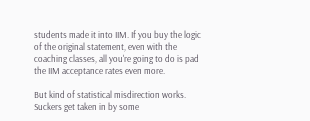students made it into IIM. If you buy the logic of the original statement, even with the coaching classes, all you're going to do is pad the IIM acceptance rates even more.

But kind of statistical misdirection works. Suckers get taken in by some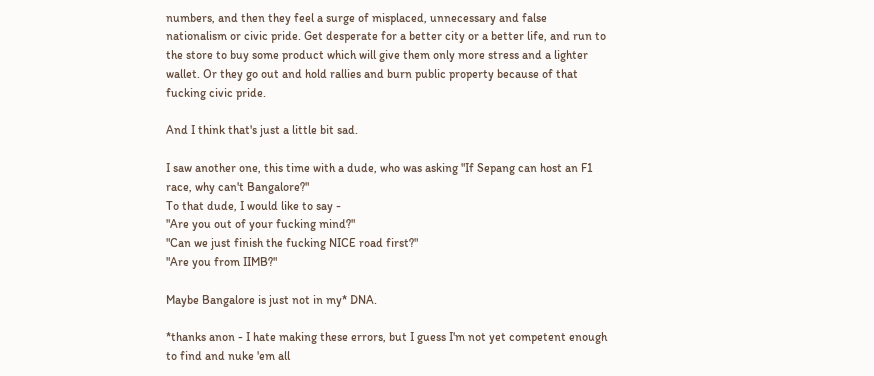numbers, and then they feel a surge of misplaced, unnecessary and false nationalism or civic pride. Get desperate for a better city or a better life, and run to the store to buy some product which will give them only more stress and a lighter wallet. Or they go out and hold rallies and burn public property because of that fucking civic pride.

And I think that's just a little bit sad.

I saw another one, this time with a dude, who was asking "If Sepang can host an F1 race, why can't Bangalore?"
To that dude, I would like to say -
"Are you out of your fucking mind?"
"Can we just finish the fucking NICE road first?"
"Are you from IIMB?"

Maybe Bangalore is just not in my* DNA.

*thanks anon - I hate making these errors, but I guess I'm not yet competent enough to find and nuke 'em all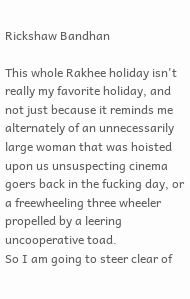Rickshaw Bandhan

This whole Rakhee holiday isn't really my favorite holiday, and not just because it reminds me alternately of an unnecessarily large woman that was hoisted upon us unsuspecting cinema goers back in the fucking day, or a freewheeling three wheeler propelled by a leering uncooperative toad.
So I am going to steer clear of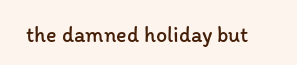the damned holiday but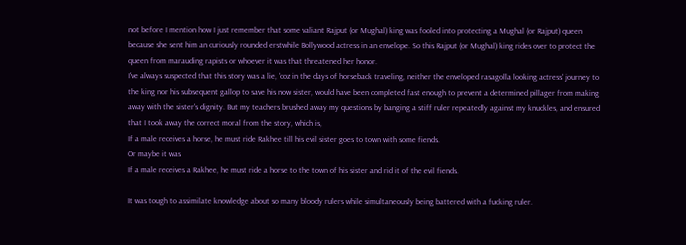not before I mention how I just remember that some valiant Rajput (or Mughal) king was fooled into protecting a Mughal (or Rajput) queen because she sent him an curiously rounded erstwhile Bollywood actress in an envelope. So this Rajput (or Mughal) king rides over to protect the queen from marauding rapists or whoever it was that threatened her honor.
I've always suspected that this story was a lie, 'coz in the days of horseback traveling, neither the enveloped rasagolla looking actress' journey to the king nor his subsequent gallop to save his now sister, would have been completed fast enough to prevent a determined pillager from making away with the sister's dignity. But my teachers brushed away my questions by banging a stiff ruler repeatedly against my knuckles, and ensured that I took away the correct moral from the story, which is,
If a male receives a horse, he must ride Rakhee till his evil sister goes to town with some fiends.
Or maybe it was
If a male receives a Rakhee, he must ride a horse to the town of his sister and rid it of the evil fiends.

It was tough to assimilate knowledge about so many bloody rulers while simultaneously being battered with a fucking ruler.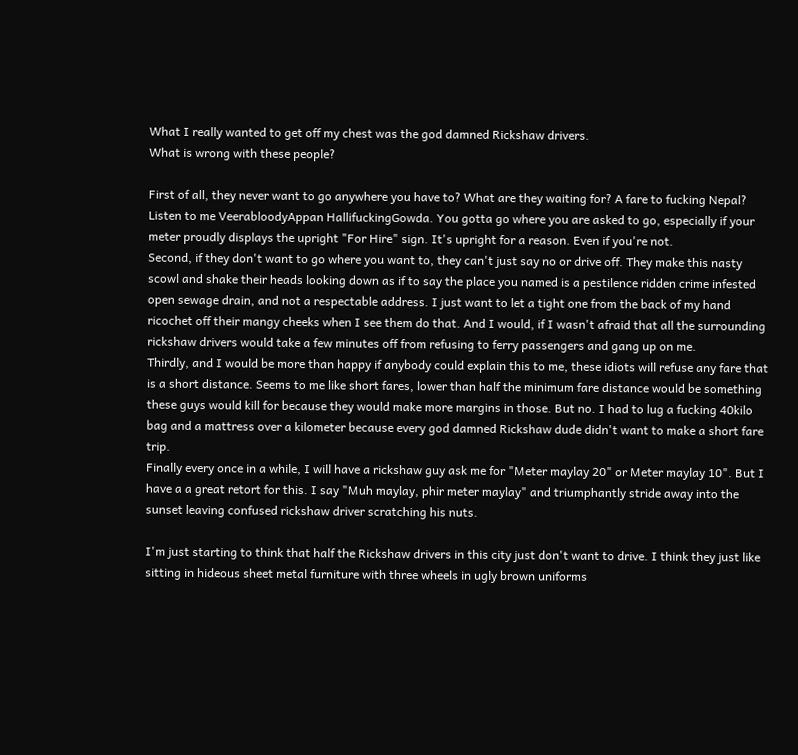What I really wanted to get off my chest was the god damned Rickshaw drivers.
What is wrong with these people?

First of all, they never want to go anywhere you have to? What are they waiting for? A fare to fucking Nepal? Listen to me VeerabloodyAppan HallifuckingGowda. You gotta go where you are asked to go, especially if your meter proudly displays the upright "For Hire" sign. It's upright for a reason. Even if you're not.
Second, if they don't want to go where you want to, they can't just say no or drive off. They make this nasty scowl and shake their heads looking down as if to say the place you named is a pestilence ridden crime infested open sewage drain, and not a respectable address. I just want to let a tight one from the back of my hand ricochet off their mangy cheeks when I see them do that. And I would, if I wasn't afraid that all the surrounding rickshaw drivers would take a few minutes off from refusing to ferry passengers and gang up on me.
Thirdly, and I would be more than happy if anybody could explain this to me, these idiots will refuse any fare that is a short distance. Seems to me like short fares, lower than half the minimum fare distance would be something these guys would kill for because they would make more margins in those. But no. I had to lug a fucking 40kilo bag and a mattress over a kilometer because every god damned Rickshaw dude didn't want to make a short fare trip.
Finally every once in a while, I will have a rickshaw guy ask me for "Meter maylay 20" or Meter maylay 10". But I have a a great retort for this. I say "Muh maylay, phir meter maylay" and triumphantly stride away into the sunset leaving confused rickshaw driver scratching his nuts.

I'm just starting to think that half the Rickshaw drivers in this city just don't want to drive. I think they just like sitting in hideous sheet metal furniture with three wheels in ugly brown uniforms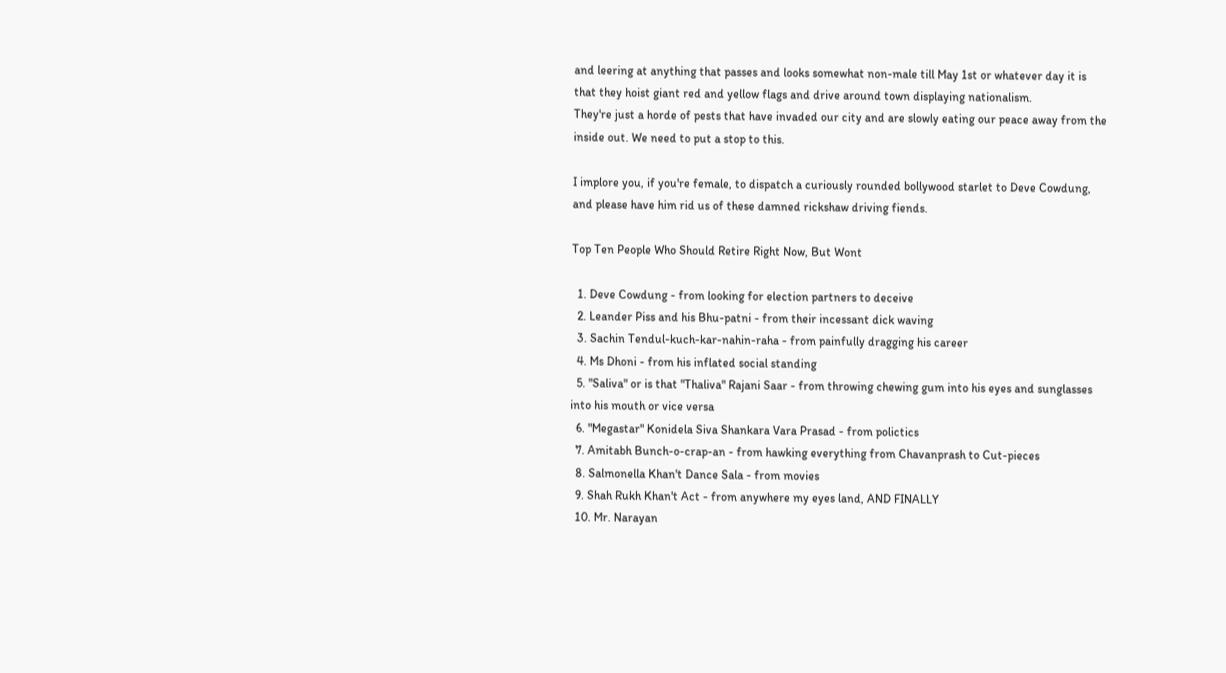and leering at anything that passes and looks somewhat non-male till May 1st or whatever day it is that they hoist giant red and yellow flags and drive around town displaying nationalism.
They're just a horde of pests that have invaded our city and are slowly eating our peace away from the inside out. We need to put a stop to this.

I implore you, if you're female, to dispatch a curiously rounded bollywood starlet to Deve Cowdung, and please have him rid us of these damned rickshaw driving fiends.

Top Ten People Who Should Retire Right Now, But Wont

  1. Deve Cowdung - from looking for election partners to deceive
  2. Leander Piss and his Bhu-patni - from their incessant dick waving
  3. Sachin Tendul-kuch-kar-nahin-raha - from painfully dragging his career
  4. Ms Dhoni - from his inflated social standing
  5. "Saliva" or is that "Thaliva" Rajani Saar - from throwing chewing gum into his eyes and sunglasses into his mouth or vice versa
  6. "Megastar" Konidela Siva Shankara Vara Prasad - from polictics
  7. Amitabh Bunch-o-crap-an - from hawking everything from Chavanprash to Cut-pieces
  8. Salmonella Khan't Dance Sala - from movies
  9. Shah Rukh Khan't Act - from anywhere my eyes land, AND FINALLY
  10. Mr. Narayan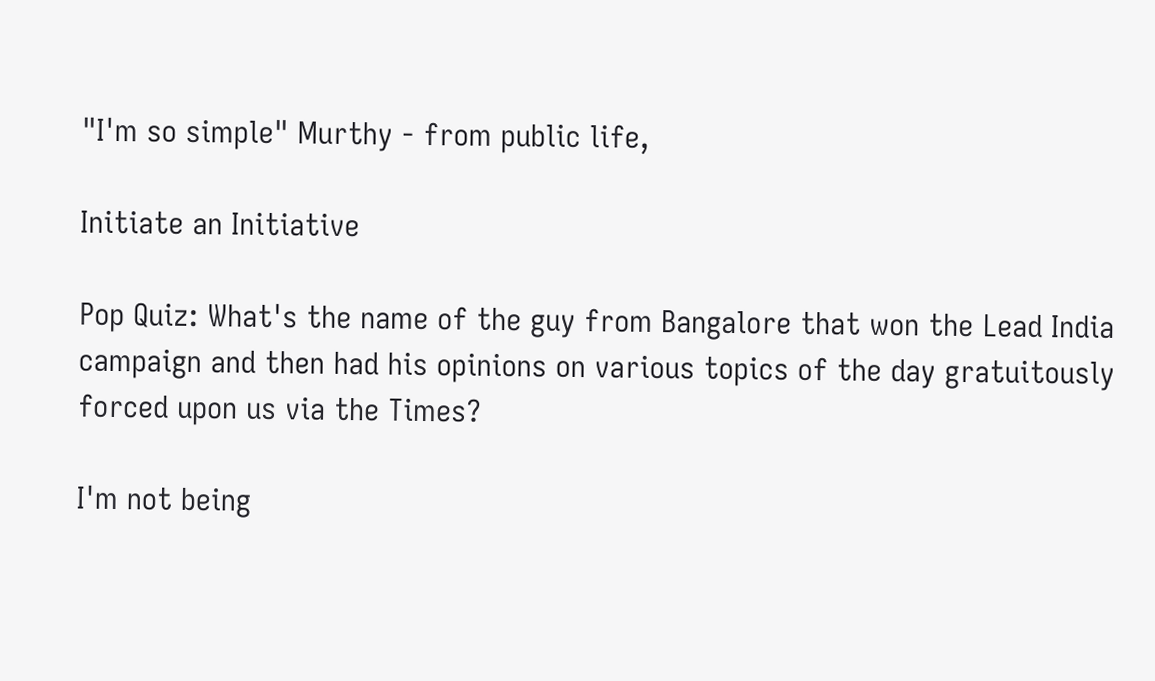"I'm so simple" Murthy - from public life,

Initiate an Initiative

Pop Quiz: What's the name of the guy from Bangalore that won the Lead India campaign and then had his opinions on various topics of the day gratuitously forced upon us via the Times?

I'm not being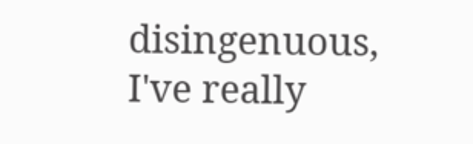disingenuous, I've really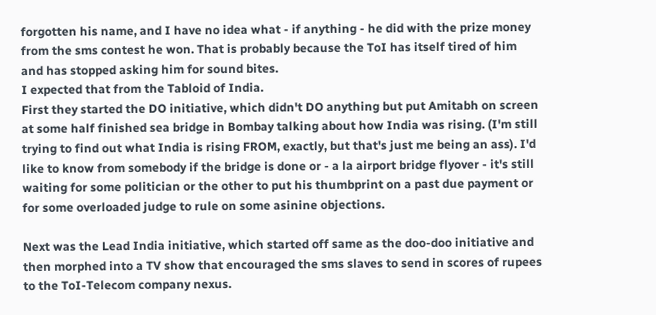forgotten his name, and I have no idea what - if anything - he did with the prize money from the sms contest he won. That is probably because the ToI has itself tired of him and has stopped asking him for sound bites.
I expected that from the Tabloid of India.
First they started the DO initiative, which didn't DO anything but put Amitabh on screen at some half finished sea bridge in Bombay talking about how India was rising. (I'm still trying to find out what India is rising FROM, exactly, but that's just me being an ass). I'd like to know from somebody if the bridge is done or - a la airport bridge flyover - it's still waiting for some politician or the other to put his thumbprint on a past due payment or for some overloaded judge to rule on some asinine objections.

Next was the Lead India initiative, which started off same as the doo-doo initiative and then morphed into a TV show that encouraged the sms slaves to send in scores of rupees to the ToI-Telecom company nexus.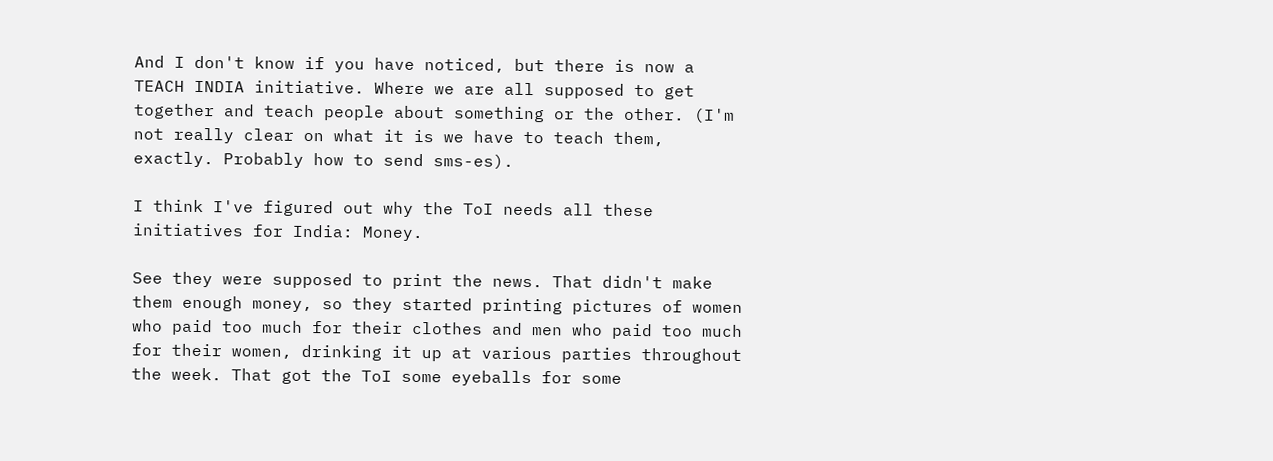And I don't know if you have noticed, but there is now a TEACH INDIA initiative. Where we are all supposed to get together and teach people about something or the other. (I'm not really clear on what it is we have to teach them, exactly. Probably how to send sms-es).

I think I've figured out why the ToI needs all these initiatives for India: Money.

See they were supposed to print the news. That didn't make them enough money, so they started printing pictures of women who paid too much for their clothes and men who paid too much for their women, drinking it up at various parties throughout the week. That got the ToI some eyeballs for some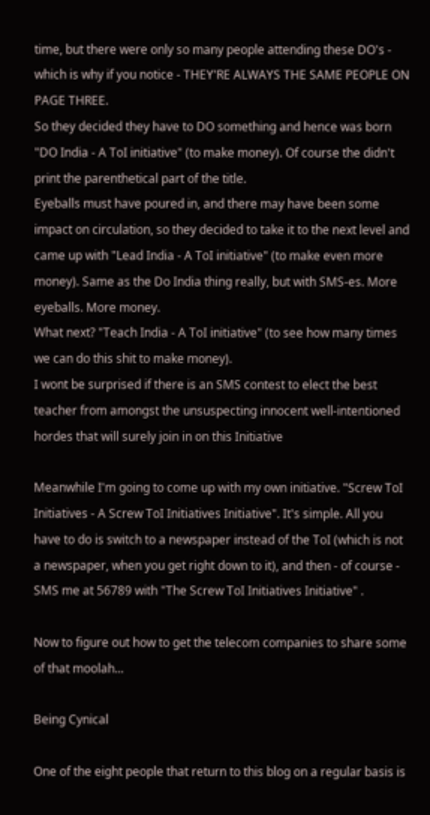time, but there were only so many people attending these DO's - which is why if you notice - THEY'RE ALWAYS THE SAME PEOPLE ON PAGE THREE.
So they decided they have to DO something and hence was born "DO India - A ToI initiative" (to make money). Of course the didn't print the parenthetical part of the title.
Eyeballs must have poured in, and there may have been some impact on circulation, so they decided to take it to the next level and came up with "Lead India - A ToI initiative" (to make even more money). Same as the Do India thing really, but with SMS-es. More eyeballs. More money.
What next? "Teach India - A ToI initiative" (to see how many times we can do this shit to make money).
I wont be surprised if there is an SMS contest to elect the best teacher from amongst the unsuspecting innocent well-intentioned hordes that will surely join in on this Initiative

Meanwhile I'm going to come up with my own initiative. "Screw ToI Initiatives - A Screw ToI Initiatives Initiative". It's simple. All you have to do is switch to a newspaper instead of the ToI (which is not a newspaper, when you get right down to it), and then - of course - SMS me at 56789 with "The Screw ToI Initiatives Initiative" .

Now to figure out how to get the telecom companies to share some of that moolah...

Being Cynical

One of the eight people that return to this blog on a regular basis is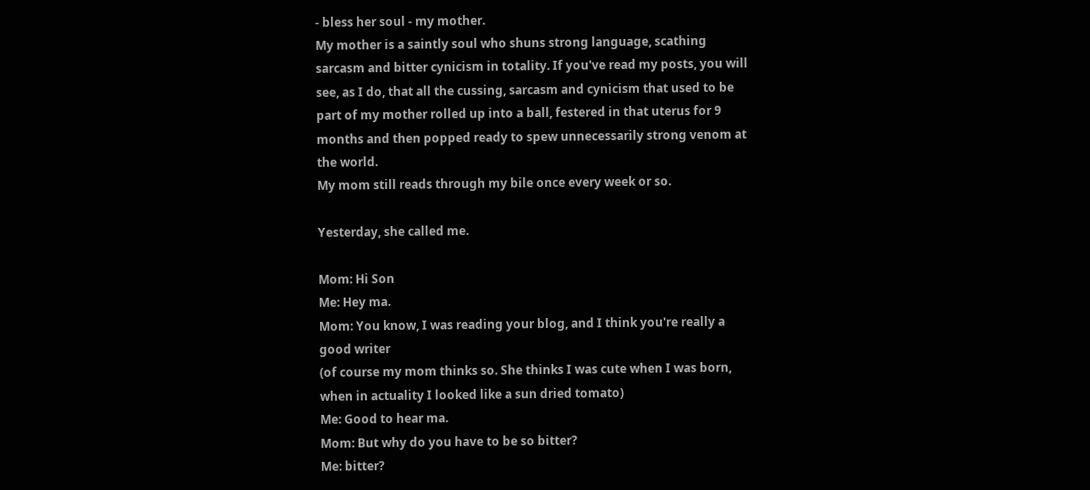- bless her soul - my mother.
My mother is a saintly soul who shuns strong language, scathing sarcasm and bitter cynicism in totality. If you've read my posts, you will see, as I do, that all the cussing, sarcasm and cynicism that used to be part of my mother rolled up into a ball, festered in that uterus for 9 months and then popped ready to spew unnecessarily strong venom at the world.
My mom still reads through my bile once every week or so.

Yesterday, she called me.

Mom: Hi Son
Me: Hey ma.
Mom: You know, I was reading your blog, and I think you're really a good writer
(of course my mom thinks so. She thinks I was cute when I was born, when in actuality I looked like a sun dried tomato)
Me: Good to hear ma.
Mom: But why do you have to be so bitter?
Me: bitter?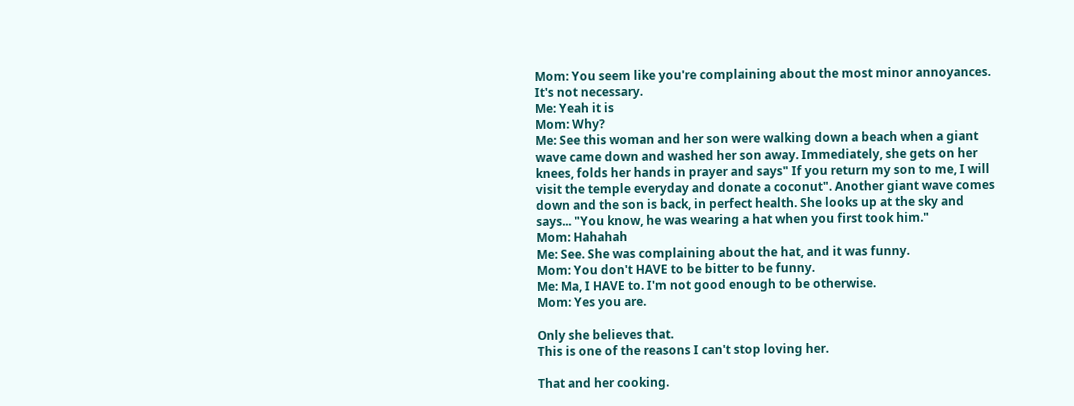Mom: You seem like you're complaining about the most minor annoyances. It's not necessary.
Me: Yeah it is
Mom: Why?
Me: See this woman and her son were walking down a beach when a giant wave came down and washed her son away. Immediately, she gets on her knees, folds her hands in prayer and says" If you return my son to me, I will visit the temple everyday and donate a coconut". Another giant wave comes down and the son is back, in perfect health. She looks up at the sky and says... "You know, he was wearing a hat when you first took him."
Mom: Hahahah
Me: See. She was complaining about the hat, and it was funny.
Mom: You don't HAVE to be bitter to be funny.
Me: Ma, I HAVE to. I'm not good enough to be otherwise.
Mom: Yes you are.

Only she believes that.
This is one of the reasons I can't stop loving her.

That and her cooking.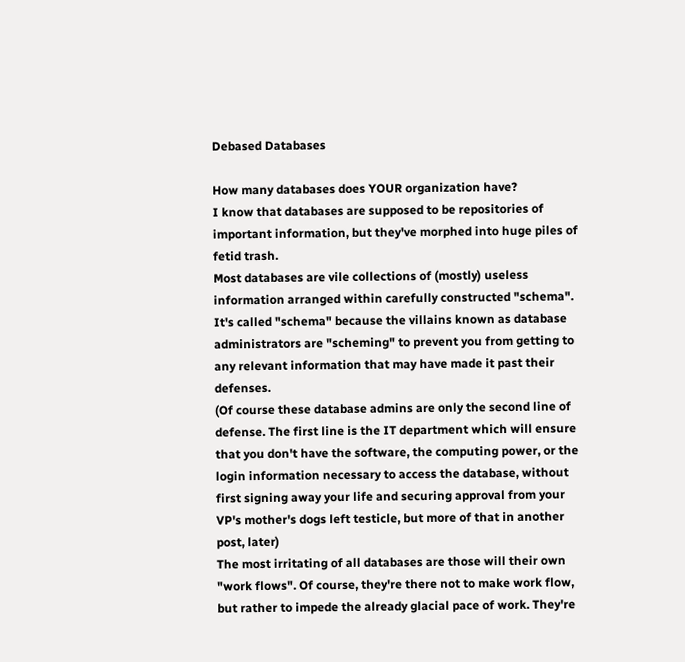Debased Databases

How many databases does YOUR organization have?
I know that databases are supposed to be repositories of important information, but they've morphed into huge piles of fetid trash.
Most databases are vile collections of (mostly) useless information arranged within carefully constructed "schema". It's called "schema" because the villains known as database administrators are "scheming" to prevent you from getting to any relevant information that may have made it past their defenses.
(Of course these database admins are only the second line of defense. The first line is the IT department which will ensure that you don't have the software, the computing power, or the login information necessary to access the database, without first signing away your life and securing approval from your VP's mother's dogs left testicle, but more of that in another post, later)
The most irritating of all databases are those will their own "work flows". Of course, they're there not to make work flow, but rather to impede the already glacial pace of work. They're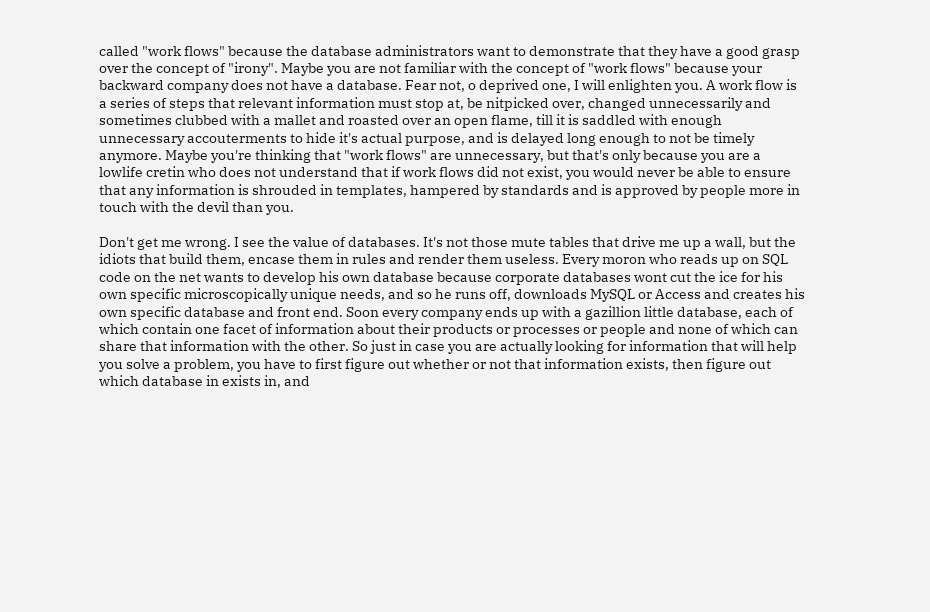called "work flows" because the database administrators want to demonstrate that they have a good grasp over the concept of "irony". Maybe you are not familiar with the concept of "work flows" because your backward company does not have a database. Fear not, o deprived one, I will enlighten you. A work flow is a series of steps that relevant information must stop at, be nitpicked over, changed unnecessarily and sometimes clubbed with a mallet and roasted over an open flame, till it is saddled with enough unnecessary accouterments to hide it's actual purpose, and is delayed long enough to not be timely anymore. Maybe you're thinking that "work flows" are unnecessary, but that's only because you are a lowlife cretin who does not understand that if work flows did not exist, you would never be able to ensure that any information is shrouded in templates, hampered by standards and is approved by people more in touch with the devil than you.

Don't get me wrong. I see the value of databases. It's not those mute tables that drive me up a wall, but the idiots that build them, encase them in rules and render them useless. Every moron who reads up on SQL code on the net wants to develop his own database because corporate databases wont cut the ice for his own specific microscopically unique needs, and so he runs off, downloads MySQL or Access and creates his own specific database and front end. Soon every company ends up with a gazillion little database, each of which contain one facet of information about their products or processes or people and none of which can share that information with the other. So just in case you are actually looking for information that will help you solve a problem, you have to first figure out whether or not that information exists, then figure out which database in exists in, and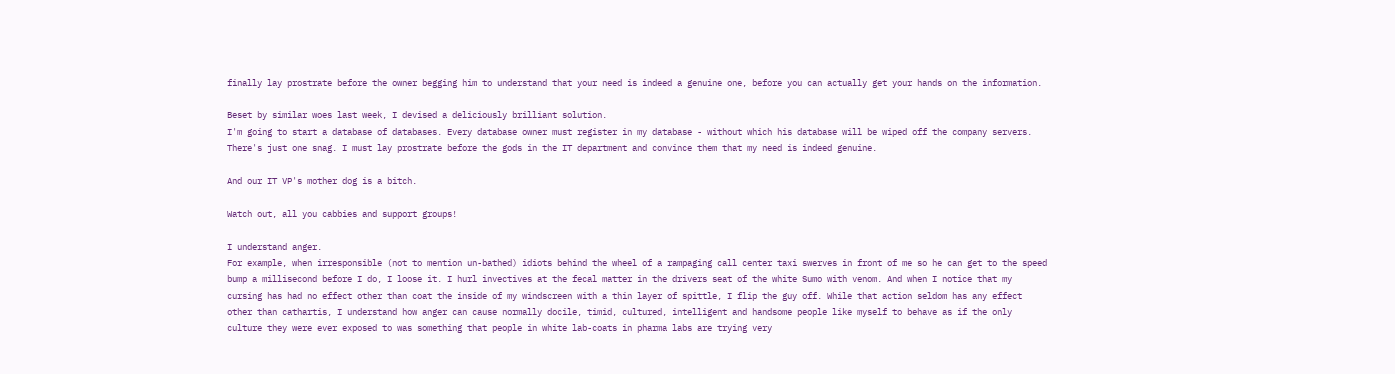finally lay prostrate before the owner begging him to understand that your need is indeed a genuine one, before you can actually get your hands on the information.

Beset by similar woes last week, I devised a deliciously brilliant solution.
I'm going to start a database of databases. Every database owner must register in my database - without which his database will be wiped off the company servers. There's just one snag. I must lay prostrate before the gods in the IT department and convince them that my need is indeed genuine.

And our IT VP's mother dog is a bitch.

Watch out, all you cabbies and support groups!

I understand anger.
For example, when irresponsible (not to mention un-bathed) idiots behind the wheel of a rampaging call center taxi swerves in front of me so he can get to the speed bump a millisecond before I do, I loose it. I hurl invectives at the fecal matter in the drivers seat of the white Sumo with venom. And when I notice that my cursing has had no effect other than coat the inside of my windscreen with a thin layer of spittle, I flip the guy off. While that action seldom has any effect other than cathartis, I understand how anger can cause normally docile, timid, cultured, intelligent and handsome people like myself to behave as if the only culture they were ever exposed to was something that people in white lab-coats in pharma labs are trying very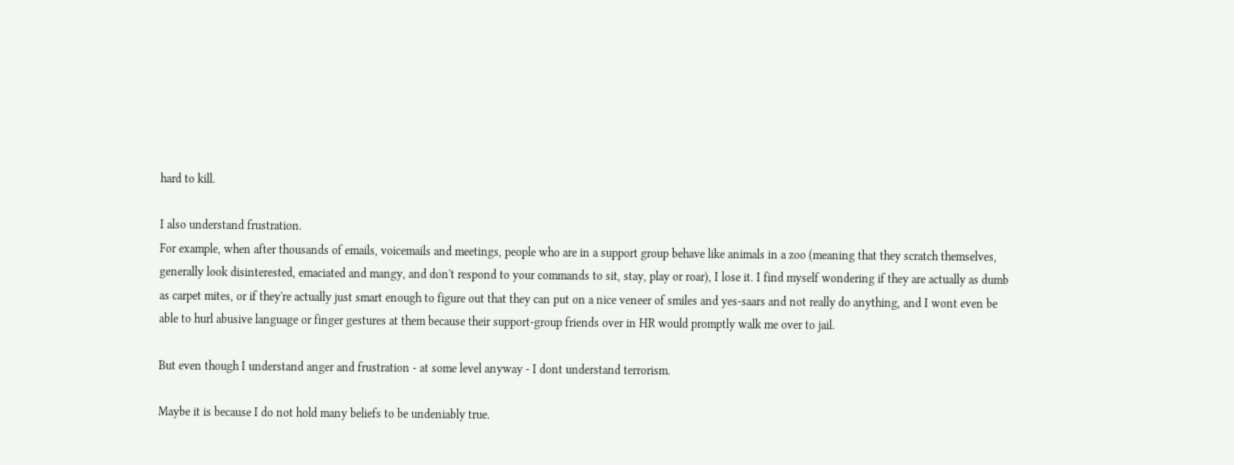hard to kill.

I also understand frustration.
For example, when after thousands of emails, voicemails and meetings, people who are in a support group behave like animals in a zoo (meaning that they scratch themselves, generally look disinterested, emaciated and mangy, and don't respond to your commands to sit, stay, play or roar), I lose it. I find myself wondering if they are actually as dumb as carpet mites, or if they're actually just smart enough to figure out that they can put on a nice veneer of smiles and yes-saars and not really do anything, and I wont even be able to hurl abusive language or finger gestures at them because their support-group friends over in HR would promptly walk me over to jail.

But even though I understand anger and frustration - at some level anyway - I dont understand terrorism.

Maybe it is because I do not hold many beliefs to be undeniably true.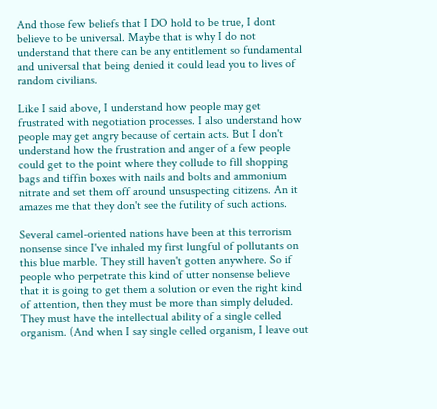And those few beliefs that I DO hold to be true, I dont believe to be universal. Maybe that is why I do not understand that there can be any entitlement so fundamental and universal that being denied it could lead you to lives of random civilians.

Like I said above, I understand how people may get frustrated with negotiation processes. I also understand how people may get angry because of certain acts. But I don't understand how the frustration and anger of a few people could get to the point where they collude to fill shopping bags and tiffin boxes with nails and bolts and ammonium nitrate and set them off around unsuspecting citizens. An it amazes me that they don't see the futility of such actions.

Several camel-oriented nations have been at this terrorism nonsense since I've inhaled my first lungful of pollutants on this blue marble. They still haven't gotten anywhere. So if people who perpetrate this kind of utter nonsense believe that it is going to get them a solution or even the right kind of attention, then they must be more than simply deluded. They must have the intellectual ability of a single celled organism. (And when I say single celled organism, I leave out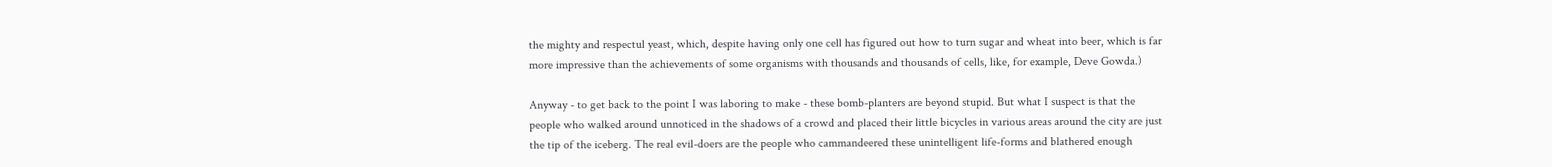the mighty and respectul yeast, which, despite having only one cell has figured out how to turn sugar and wheat into beer, which is far more impressive than the achievements of some organisms with thousands and thousands of cells, like, for example, Deve Gowda.)

Anyway - to get back to the point I was laboring to make - these bomb-planters are beyond stupid. But what I suspect is that the people who walked around unnoticed in the shadows of a crowd and placed their little bicycles in various areas around the city are just the tip of the iceberg. The real evil-doers are the people who cammandeered these unintelligent life-forms and blathered enough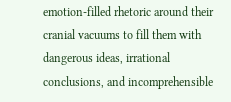emotion-filled rhetoric around their cranial vacuums to fill them with dangerous ideas, irrational conclusions, and incomprehensible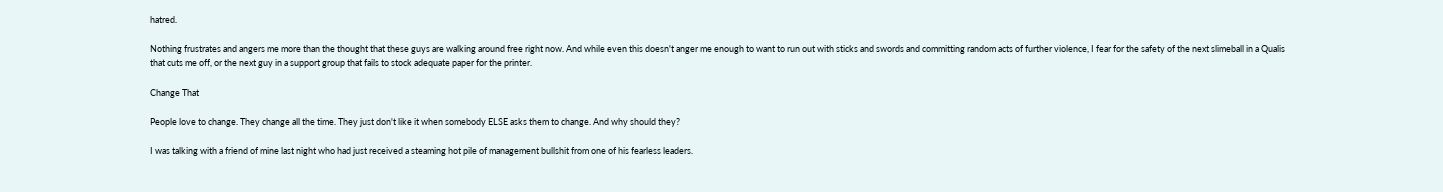hatred.

Nothing frustrates and angers me more than the thought that these guys are walking around free right now. And while even this doesn't anger me enough to want to run out with sticks and swords and committing random acts of further violence, I fear for the safety of the next slimeball in a Qualis that cuts me off, or the next guy in a support group that fails to stock adequate paper for the printer.

Change That

People love to change. They change all the time. They just don't like it when somebody ELSE asks them to change. And why should they?

I was talking with a friend of mine last night who had just received a steaming hot pile of management bullshit from one of his fearless leaders.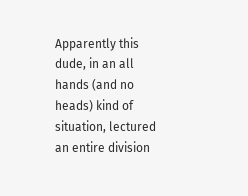Apparently this dude, in an all hands (and no heads) kind of situation, lectured an entire division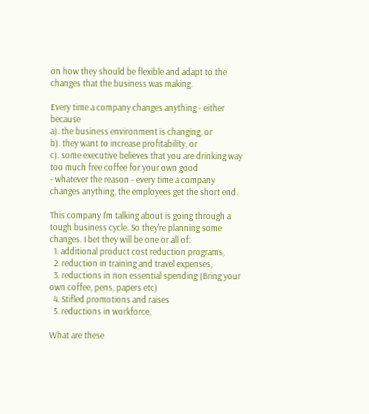on how they should be flexible and adapt to the changes that the business was making.

Every time a company changes anything - either because
a). the business environment is changing, or
b). they want to increase profitability, or
c). some executive believes that you are drinking way too much free coffee for your own good
- whatever the reason - every time a company changes anything, the employees get the short end.

This company I'm talking about is going through a tough business cycle. So they're planning some changes. I bet they will be one or all of:
  1. additional product cost reduction programs,
  2. reduction in training and travel expenses,
  3. reductions in non essential spending (Bring your own coffee, pens, papers etc)
  4. Stifled promotions and raises
  5. reductions in workforce,

What are these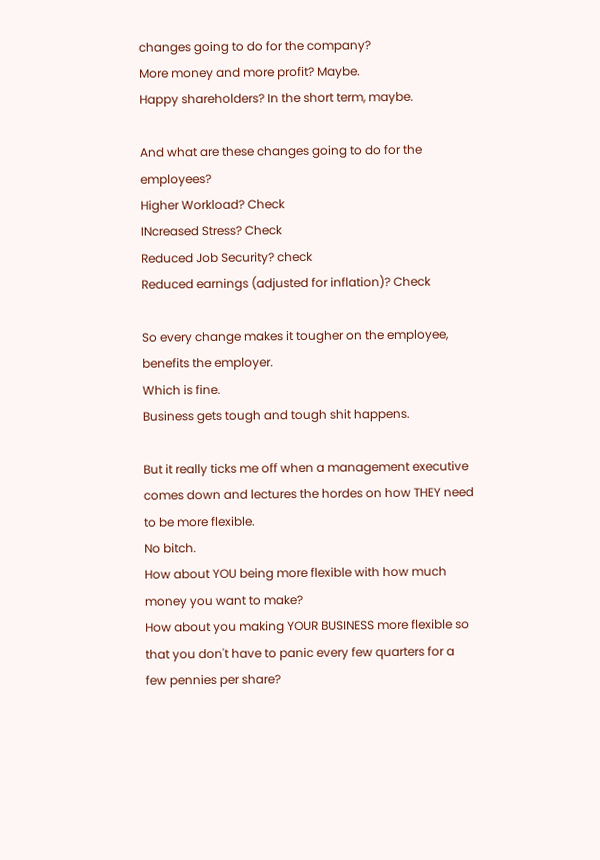changes going to do for the company?
More money and more profit? Maybe.
Happy shareholders? In the short term, maybe.

And what are these changes going to do for the employees?
Higher Workload? Check
INcreased Stress? Check
Reduced Job Security? check
Reduced earnings (adjusted for inflation)? Check

So every change makes it tougher on the employee, benefits the employer.
Which is fine.
Business gets tough and tough shit happens.

But it really ticks me off when a management executive comes down and lectures the hordes on how THEY need to be more flexible.
No bitch.
How about YOU being more flexible with how much money you want to make?
How about you making YOUR BUSINESS more flexible so that you don't have to panic every few quarters for a few pennies per share?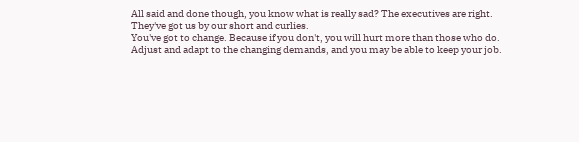All said and done though, you know what is really sad? The executives are right.
They've got us by our short and curlies.
You've got to change. Because if you don't, you will hurt more than those who do.
Adjust and adapt to the changing demands, and you may be able to keep your job.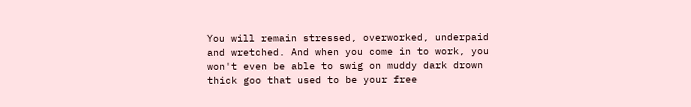You will remain stressed, overworked, underpaid and wretched. And when you come in to work, you won't even be able to swig on muddy dark drown thick goo that used to be your free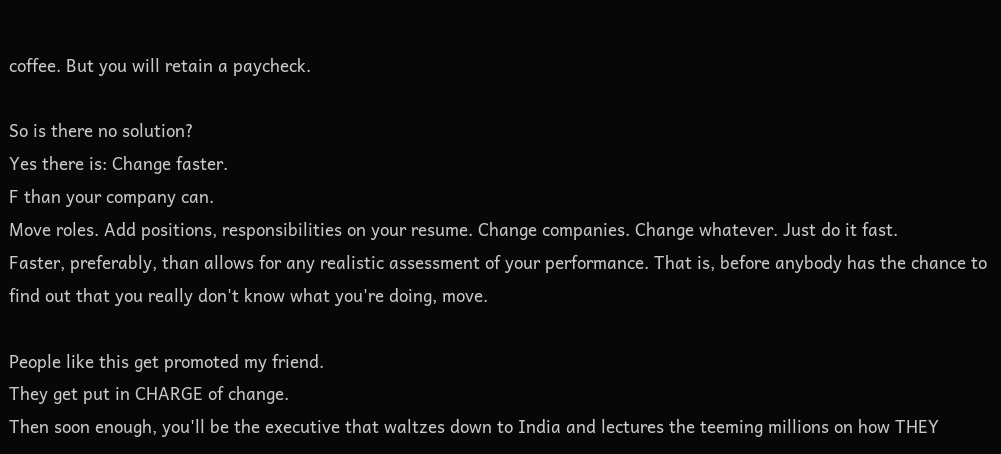coffee. But you will retain a paycheck.

So is there no solution?
Yes there is: Change faster.
F than your company can.
Move roles. Add positions, responsibilities on your resume. Change companies. Change whatever. Just do it fast.
Faster, preferably, than allows for any realistic assessment of your performance. That is, before anybody has the chance to find out that you really don't know what you're doing, move.

People like this get promoted my friend.
They get put in CHARGE of change.
Then soon enough, you'll be the executive that waltzes down to India and lectures the teeming millions on how THEY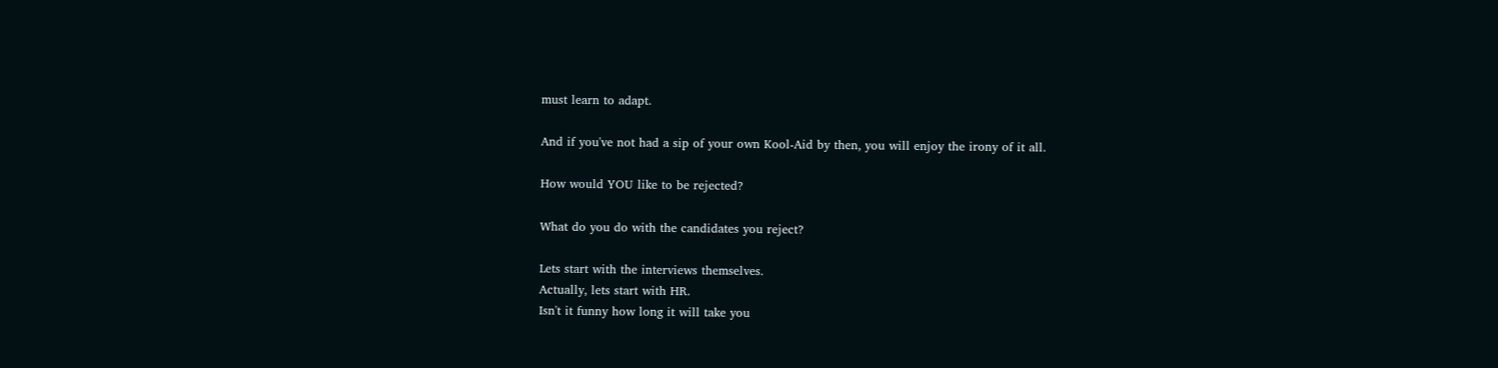must learn to adapt.

And if you've not had a sip of your own Kool-Aid by then, you will enjoy the irony of it all.

How would YOU like to be rejected?

What do you do with the candidates you reject?

Lets start with the interviews themselves.
Actually, lets start with HR.
Isn't it funny how long it will take you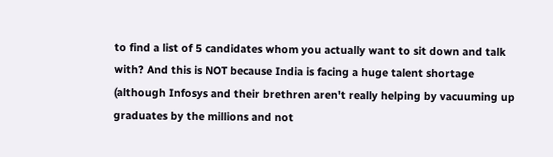to find a list of 5 candidates whom you actually want to sit down and talk with? And this is NOT because India is facing a huge talent shortage (although Infosys and their brethren aren't really helping by vacuuming up graduates by the millions and not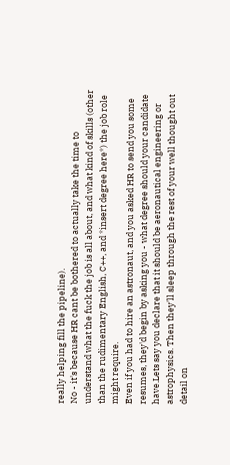really helping fill the pipeline).
No - it's because HR cant be bothered to actually take the time to understand what the fuck the job is all about, and what kind of skills (other than the rudimentary English, C++, and *insert degree here*) the job role might require.
Even if you had to hire an astronaut, and you asked HR to send you some resumes, they'd begin by asking you - what degree should your candidate have.Lets say you declare that it should be aeronautical engineering or astrophysics. Then they'll sleep through the rest of your well thought out detail on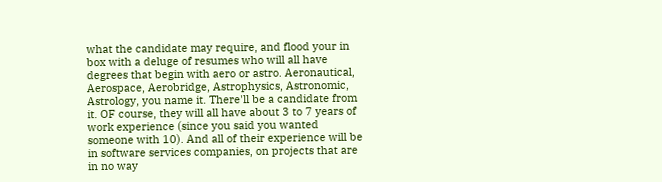what the candidate may require, and flood your in box with a deluge of resumes who will all have degrees that begin with aero or astro. Aeronautical, Aerospace, Aerobridge, Astrophysics, Astronomic, Astrology, you name it. There'll be a candidate from it. OF course, they will all have about 3 to 7 years of work experience (since you said you wanted someone with 10). And all of their experience will be in software services companies, on projects that are in no way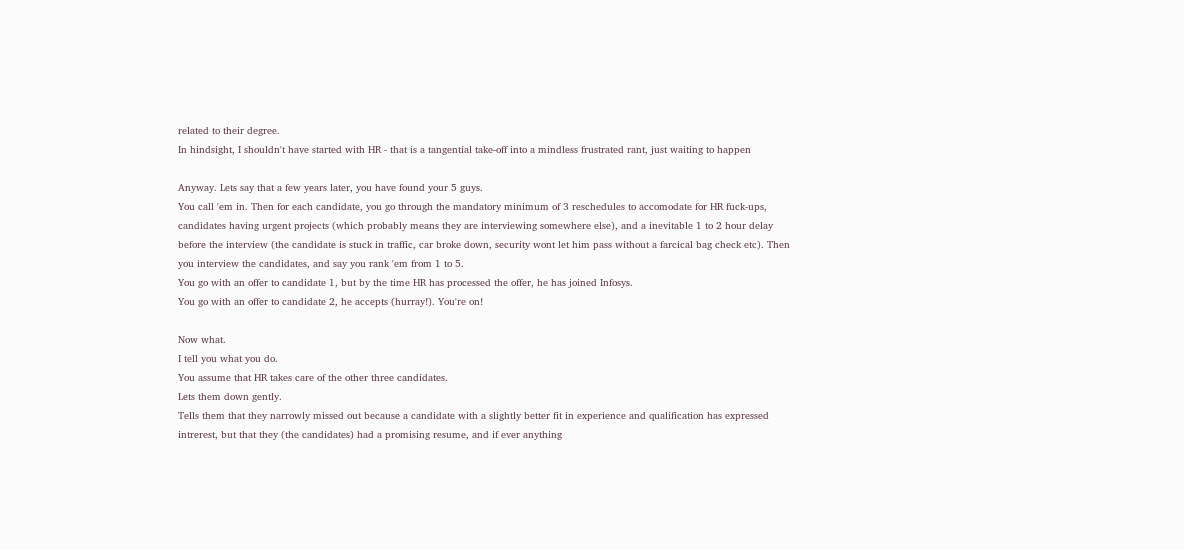related to their degree.
In hindsight, I shouldn't have started with HR - that is a tangential take-off into a mindless frustrated rant, just waiting to happen

Anyway. Lets say that a few years later, you have found your 5 guys.
You call 'em in. Then for each candidate, you go through the mandatory minimum of 3 reschedules to accomodate for HR fuck-ups, candidates having urgent projects (which probably means they are interviewing somewhere else), and a inevitable 1 to 2 hour delay before the interview (the candidate is stuck in traffic, car broke down, security wont let him pass without a farcical bag check etc). Then you interview the candidates, and say you rank 'em from 1 to 5.
You go with an offer to candidate 1, but by the time HR has processed the offer, he has joined Infosys.
You go with an offer to candidate 2, he accepts (hurray!). You're on!

Now what.
I tell you what you do.
You assume that HR takes care of the other three candidates.
Lets them down gently.
Tells them that they narrowly missed out because a candidate with a slightly better fit in experience and qualification has expressed intrerest, but that they (the candidates) had a promising resume, and if ever anything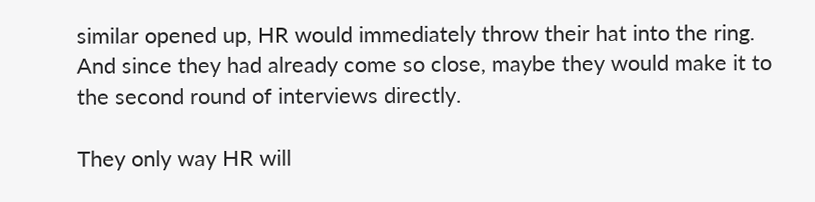similar opened up, HR would immediately throw their hat into the ring. And since they had already come so close, maybe they would make it to the second round of interviews directly.

They only way HR will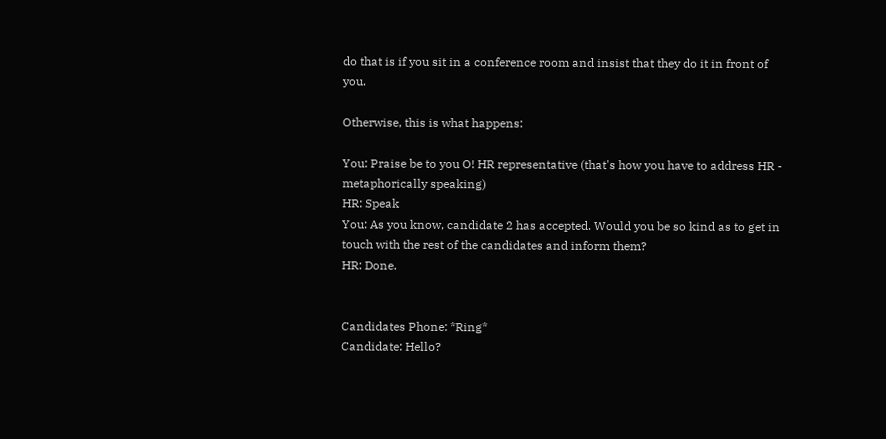do that is if you sit in a conference room and insist that they do it in front of you.

Otherwise, this is what happens:

You: Praise be to you O! HR representative (that's how you have to address HR - metaphorically speaking)
HR: Speak
You: As you know, candidate 2 has accepted. Would you be so kind as to get in touch with the rest of the candidates and inform them?
HR: Done.


Candidates Phone: *Ring*
Candidate: Hello?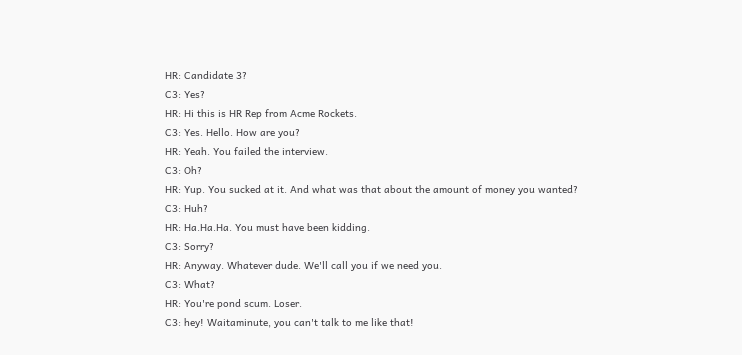HR: Candidate 3?
C3: Yes?
HR: Hi this is HR Rep from Acme Rockets.
C3: Yes. Hello. How are you?
HR: Yeah. You failed the interview.
C3: Oh?
HR: Yup. You sucked at it. And what was that about the amount of money you wanted?
C3: Huh?
HR: Ha.Ha.Ha. You must have been kidding.
C3: Sorry?
HR: Anyway. Whatever dude. We'll call you if we need you.
C3: What?
HR: You're pond scum. Loser.
C3: hey! Waitaminute, you can't talk to me like that!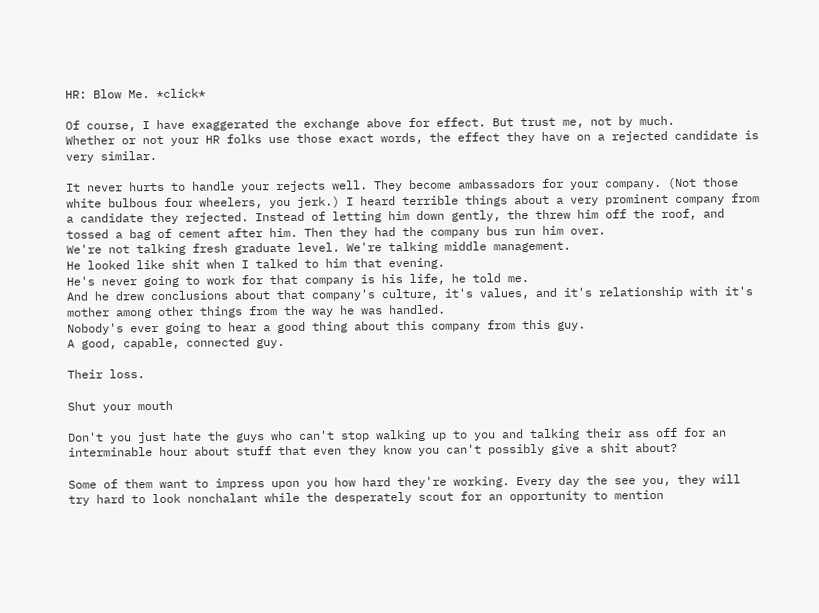HR: Blow Me. *click*

Of course, I have exaggerated the exchange above for effect. But trust me, not by much.
Whether or not your HR folks use those exact words, the effect they have on a rejected candidate is very similar.

It never hurts to handle your rejects well. They become ambassadors for your company. (Not those white bulbous four wheelers, you jerk.) I heard terrible things about a very prominent company from a candidate they rejected. Instead of letting him down gently, the threw him off the roof, and tossed a bag of cement after him. Then they had the company bus run him over.
We're not talking fresh graduate level. We're talking middle management.
He looked like shit when I talked to him that evening.
He's never going to work for that company is his life, he told me.
And he drew conclusions about that company's culture, it's values, and it's relationship with it's mother among other things from the way he was handled.
Nobody's ever going to hear a good thing about this company from this guy.
A good, capable, connected guy.

Their loss.

Shut your mouth

Don't you just hate the guys who can't stop walking up to you and talking their ass off for an interminable hour about stuff that even they know you can't possibly give a shit about?

Some of them want to impress upon you how hard they're working. Every day the see you, they will try hard to look nonchalant while the desperately scout for an opportunity to mention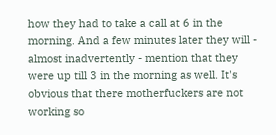how they had to take a call at 6 in the morning. And a few minutes later they will - almost inadvertently - mention that they were up till 3 in the morning as well. It's obvious that there motherfuckers are not working so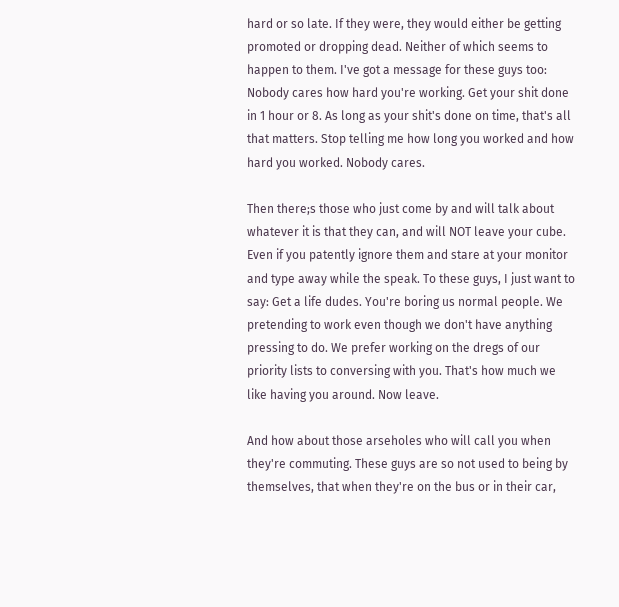hard or so late. If they were, they would either be getting promoted or dropping dead. Neither of which seems to happen to them. I've got a message for these guys too: Nobody cares how hard you're working. Get your shit done in 1 hour or 8. As long as your shit's done on time, that's all that matters. Stop telling me how long you worked and how hard you worked. Nobody cares.

Then there;s those who just come by and will talk about whatever it is that they can, and will NOT leave your cube. Even if you patently ignore them and stare at your monitor and type away while the speak. To these guys, I just want to say: Get a life dudes. You're boring us normal people. We pretending to work even though we don't have anything pressing to do. We prefer working on the dregs of our priority lists to conversing with you. That's how much we like having you around. Now leave.

And how about those arseholes who will call you when they're commuting. These guys are so not used to being by themselves, that when they're on the bus or in their car,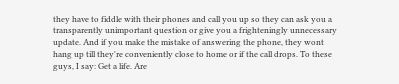they have to fiddle with their phones and call you up so they can ask you a transparently unimportant question or give you a frighteningly unnecessary update. And if you make the mistake of answering the phone, they wont hang up till they're conveniently close to home or if the call drops. To these guys, I say: Get a life. Are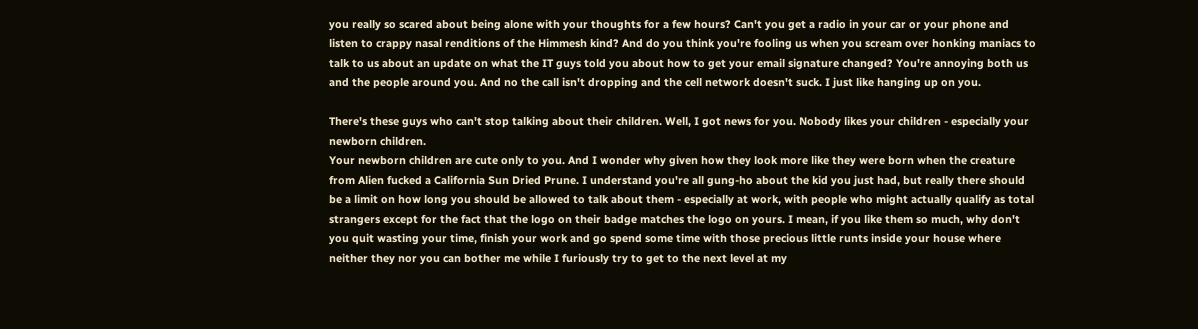you really so scared about being alone with your thoughts for a few hours? Can't you get a radio in your car or your phone and listen to crappy nasal renditions of the Himmesh kind? And do you think you're fooling us when you scream over honking maniacs to talk to us about an update on what the IT guys told you about how to get your email signature changed? You're annoying both us and the people around you. And no the call isn't dropping and the cell network doesn't suck. I just like hanging up on you.

There's these guys who can't stop talking about their children. Well, I got news for you. Nobody likes your children - especially your newborn children.
Your newborn children are cute only to you. And I wonder why given how they look more like they were born when the creature from Alien fucked a California Sun Dried Prune. I understand you're all gung-ho about the kid you just had, but really there should be a limit on how long you should be allowed to talk about them - especially at work, with people who might actually qualify as total strangers except for the fact that the logo on their badge matches the logo on yours. I mean, if you like them so much, why don't you quit wasting your time, finish your work and go spend some time with those precious little runts inside your house where neither they nor you can bother me while I furiously try to get to the next level at my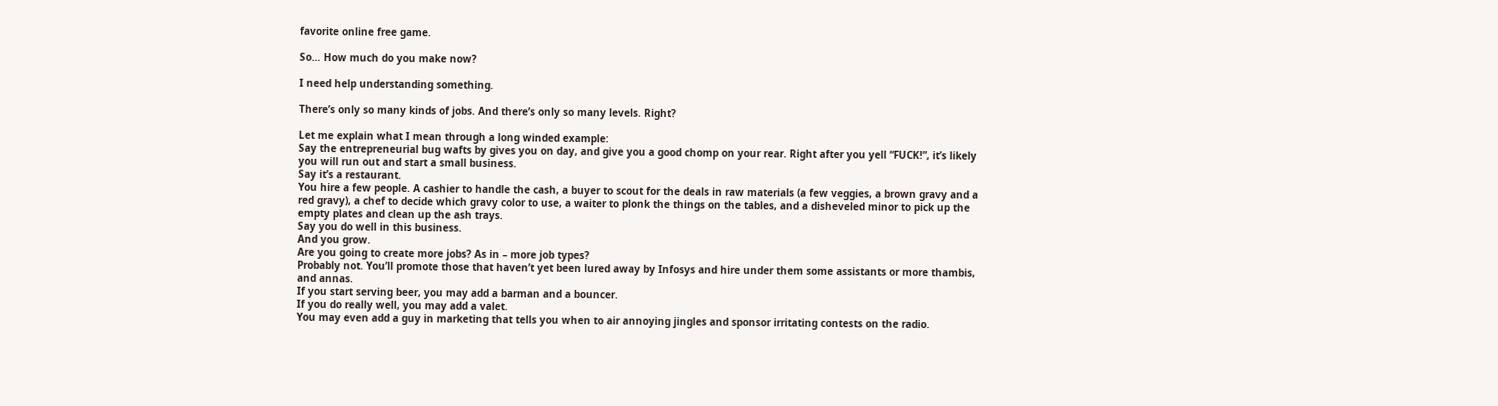favorite online free game.

So… How much do you make now?

I need help understanding something.

There’s only so many kinds of jobs. And there’s only so many levels. Right?

Let me explain what I mean through a long winded example:
Say the entrepreneurial bug wafts by gives you on day, and give you a good chomp on your rear. Right after you yell “FUCK!”, it’s likely you will run out and start a small business.
Say it’s a restaurant.
You hire a few people. A cashier to handle the cash, a buyer to scout for the deals in raw materials (a few veggies, a brown gravy and a red gravy), a chef to decide which gravy color to use, a waiter to plonk the things on the tables, and a disheveled minor to pick up the empty plates and clean up the ash trays.
Say you do well in this business.
And you grow.
Are you going to create more jobs? As in – more job types?
Probably not. You’ll promote those that haven’t yet been lured away by Infosys and hire under them some assistants or more thambis, and annas.
If you start serving beer, you may add a barman and a bouncer.
If you do really well, you may add a valet.
You may even add a guy in marketing that tells you when to air annoying jingles and sponsor irritating contests on the radio.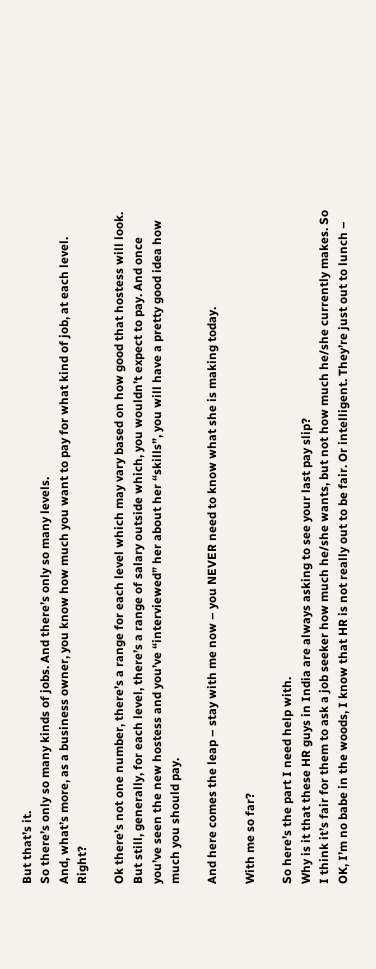But that’s it.
So there’s only so many kinds of jobs. And there’s only so many levels.
And, what’s more, as a business owner, you know how much you want to pay for what kind of job, at each level. Right?

Ok there’s not one number, there’s a range for each level which may vary based on how good that hostess will look. But still, generally, for each level, there’s a range of salary outside which, you wouldn’t expect to pay. And once you’ve seen the new hostess and you’ve “interviewed” her about her “skills”, you will have a pretty good idea how much you should pay.

And here comes the leap – stay with me now – you NEVER need to know what she is making today.

With me so far?

So here’s the part I need help with.
Why is it that these HR guys in India are always asking to see your last pay slip?
I think it’s fair for them to ask a job seeker how much he/she wants, but not how much he/she currently makes. So OK, I’m no babe in the woods, I know that HR is not really out to be fair. Or intelligent. They’re just out to lunch –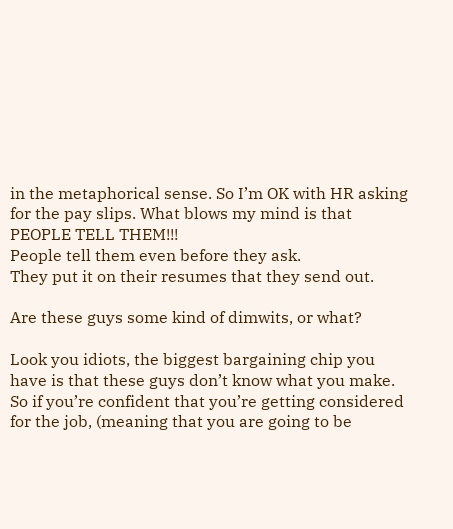in the metaphorical sense. So I’m OK with HR asking for the pay slips. What blows my mind is that PEOPLE TELL THEM!!!
People tell them even before they ask.
They put it on their resumes that they send out.

Are these guys some kind of dimwits, or what?

Look you idiots, the biggest bargaining chip you have is that these guys don’t know what you make. So if you’re confident that you’re getting considered for the job, (meaning that you are going to be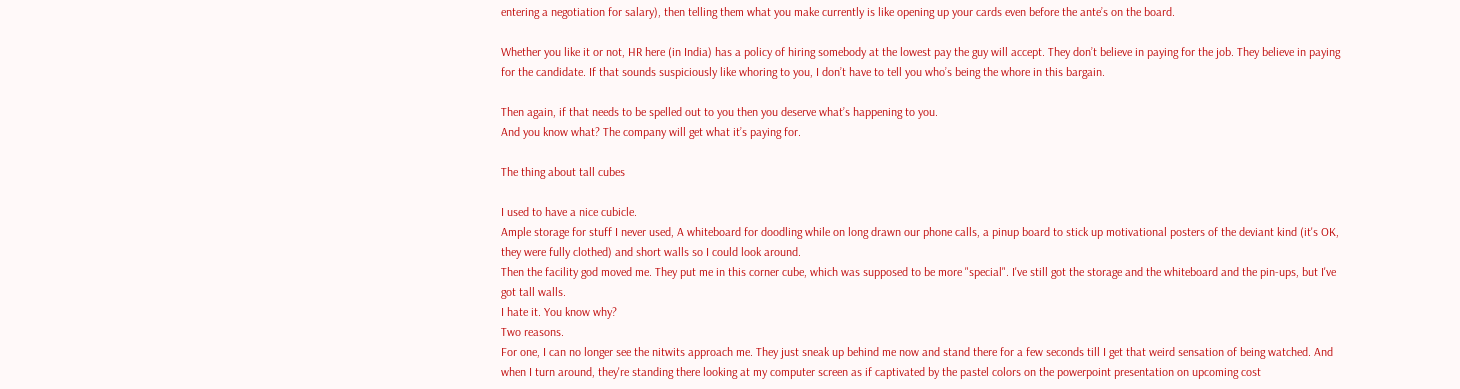entering a negotiation for salary), then telling them what you make currently is like opening up your cards even before the ante’s on the board.

Whether you like it or not, HR here (in India) has a policy of hiring somebody at the lowest pay the guy will accept. They don’t believe in paying for the job. They believe in paying for the candidate. If that sounds suspiciously like whoring to you, I don’t have to tell you who’s being the whore in this bargain.

Then again, if that needs to be spelled out to you then you deserve what’s happening to you.
And you know what? The company will get what it’s paying for.

The thing about tall cubes

I used to have a nice cubicle.
Ample storage for stuff I never used, A whiteboard for doodling while on long drawn our phone calls, a pinup board to stick up motivational posters of the deviant kind (it's OK, they were fully clothed) and short walls so I could look around.
Then the facility god moved me. They put me in this corner cube, which was supposed to be more "special". I've still got the storage and the whiteboard and the pin-ups, but I've got tall walls.
I hate it. You know why?
Two reasons.
For one, I can no longer see the nitwits approach me. They just sneak up behind me now and stand there for a few seconds till I get that weird sensation of being watched. And when I turn around, they're standing there looking at my computer screen as if captivated by the pastel colors on the powerpoint presentation on upcoming cost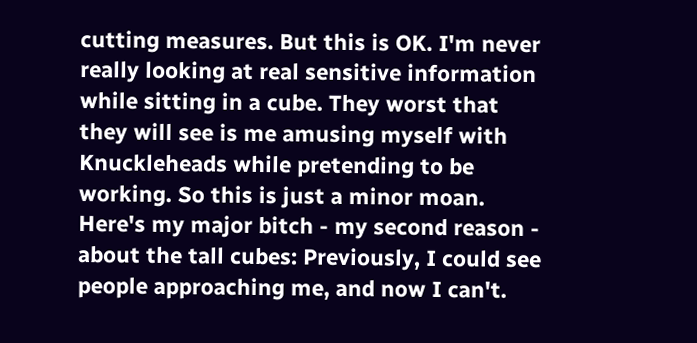cutting measures. But this is OK. I'm never really looking at real sensitive information while sitting in a cube. They worst that they will see is me amusing myself with Knuckleheads while pretending to be working. So this is just a minor moan. Here's my major bitch - my second reason - about the tall cubes: Previously, I could see people approaching me, and now I can't.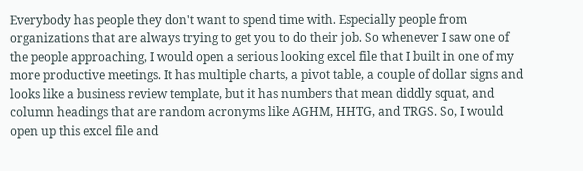Everybody has people they don't want to spend time with. Especially people from organizations that are always trying to get you to do their job. So whenever I saw one of the people approaching, I would open a serious looking excel file that I built in one of my more productive meetings. It has multiple charts, a pivot table, a couple of dollar signs and looks like a business review template, but it has numbers that mean diddly squat, and column headings that are random acronyms like AGHM, HHTG, and TRGS. So, I would open up this excel file and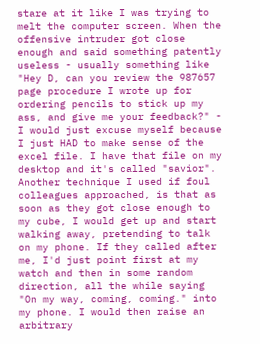stare at it like I was trying to melt the computer screen. When the offensive intruder got close enough and said something patently useless - usually something like "Hey D, can you review the 987657 page procedure I wrote up for ordering pencils to stick up my ass, and give me your feedback?" - I would just excuse myself because I just HAD to make sense of the excel file. I have that file on my desktop and it's called "savior".
Another technique I used if foul colleagues approached, is that as soon as they got close enough to my cube, I would get up and start walking away, pretending to talk on my phone. If they called after me, I'd just point first at my watch and then in some random direction, all the while saying "On my way, coming, coming." into my phone. I would then raise an arbitrary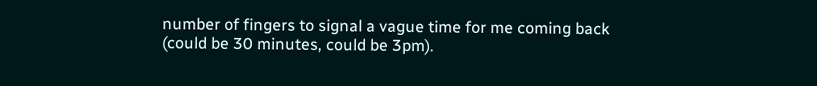number of fingers to signal a vague time for me coming back (could be 30 minutes, could be 3pm).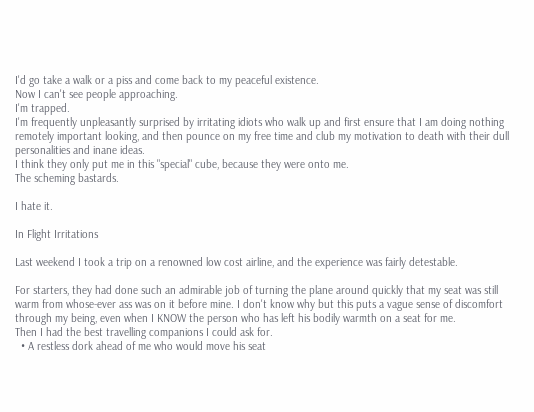I'd go take a walk or a piss and come back to my peaceful existence.
Now I can't see people approaching.
I'm trapped.
I'm frequently unpleasantly surprised by irritating idiots who walk up and first ensure that I am doing nothing remotely important looking, and then pounce on my free time and club my motivation to death with their dull personalities and inane ideas.
I think they only put me in this "special" cube, because they were onto me.
The scheming bastards.

I hate it.

In Flight Irritations

Last weekend I took a trip on a renowned low cost airline, and the experience was fairly detestable.

For starters, they had done such an admirable job of turning the plane around quickly that my seat was still warm from whose-ever ass was on it before mine. I don't know why but this puts a vague sense of discomfort through my being, even when I KNOW the person who has left his bodily warmth on a seat for me.
Then I had the best travelling companions I could ask for.
  • A restless dork ahead of me who would move his seat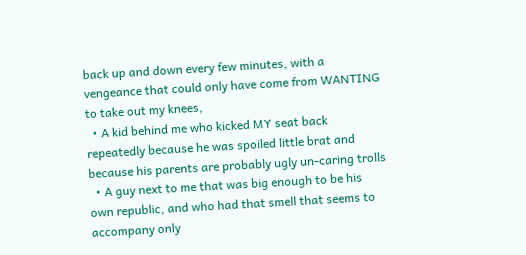back up and down every few minutes, with a vengeance that could only have come from WANTING to take out my knees,
  • A kid behind me who kicked MY seat back repeatedly because he was spoiled little brat and because his parents are probably ugly un-caring trolls
  • A guy next to me that was big enough to be his own republic, and who had that smell that seems to accompany only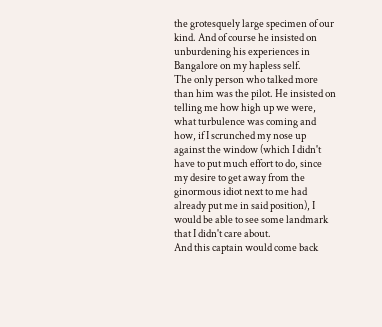the grotesquely large specimen of our kind. And of course he insisted on unburdening his experiences in Bangalore on my hapless self.
The only person who talked more than him was the pilot. He insisted on telling me how high up we were, what turbulence was coming and how, if I scrunched my nose up against the window (which I didn't have to put much effort to do, since my desire to get away from the ginormous idiot next to me had already put me in said position), I would be able to see some landmark that I didn't care about.
And this captain would come back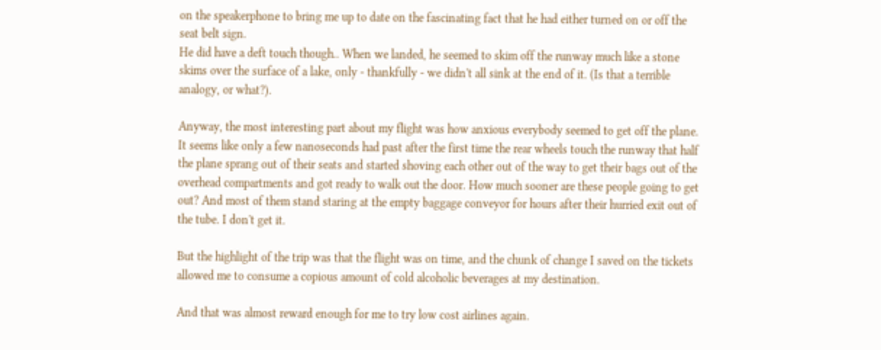on the speakerphone to bring me up to date on the fascinating fact that he had either turned on or off the seat belt sign.
He did have a deft touch though.. When we landed, he seemed to skim off the runway much like a stone skims over the surface of a lake, only - thankfully - we didn't all sink at the end of it. (Is that a terrible analogy, or what?).

Anyway, the most interesting part about my flight was how anxious everybody seemed to get off the plane. It seems like only a few nanoseconds had past after the first time the rear wheels touch the runway that half the plane sprang out of their seats and started shoving each other out of the way to get their bags out of the overhead compartments and got ready to walk out the door. How much sooner are these people going to get out? And most of them stand staring at the empty baggage conveyor for hours after their hurried exit out of the tube. I don't get it.

But the highlight of the trip was that the flight was on time, and the chunk of change I saved on the tickets allowed me to consume a copious amount of cold alcoholic beverages at my destination.

And that was almost reward enough for me to try low cost airlines again.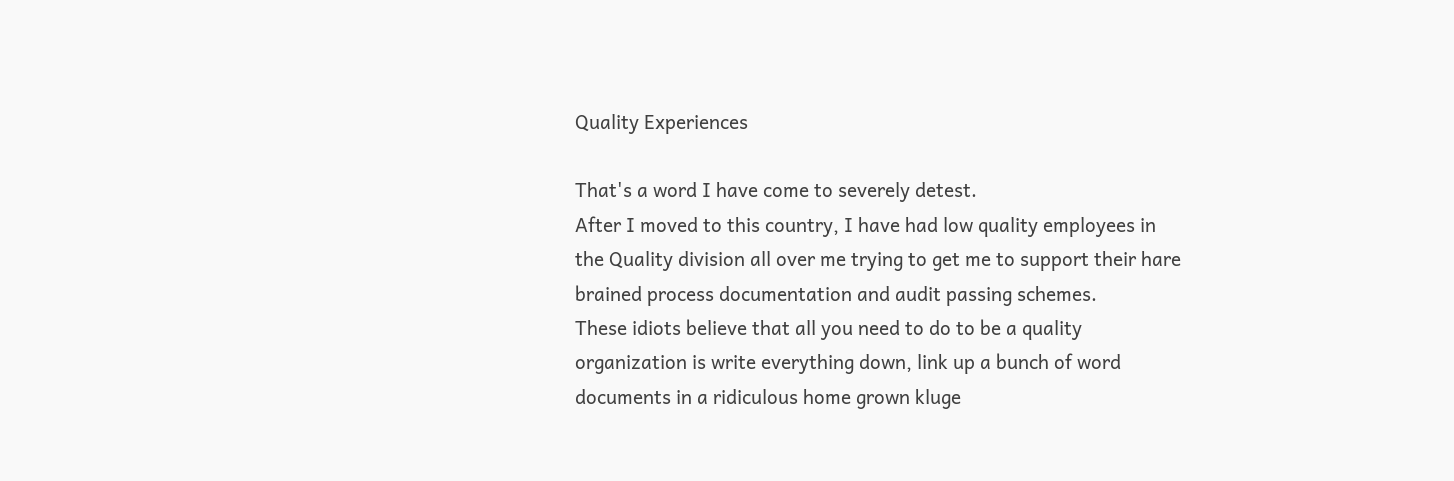Quality Experiences

That's a word I have come to severely detest.
After I moved to this country, I have had low quality employees in the Quality division all over me trying to get me to support their hare brained process documentation and audit passing schemes.
These idiots believe that all you need to do to be a quality organization is write everything down, link up a bunch of word documents in a ridiculous home grown kluge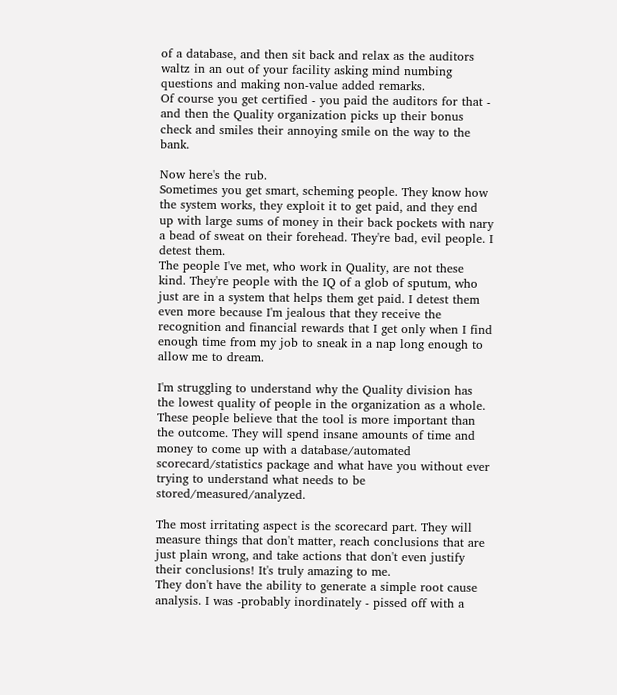of a database, and then sit back and relax as the auditors waltz in an out of your facility asking mind numbing questions and making non-value added remarks.
Of course you get certified - you paid the auditors for that - and then the Quality organization picks up their bonus check and smiles their annoying smile on the way to the bank.

Now here's the rub.
Sometimes you get smart, scheming people. They know how the system works, they exploit it to get paid, and they end up with large sums of money in their back pockets with nary a bead of sweat on their forehead. They're bad, evil people. I detest them.
The people I've met, who work in Quality, are not these kind. They're people with the IQ of a glob of sputum, who just are in a system that helps them get paid. I detest them even more because I'm jealous that they receive the recognition and financial rewards that I get only when I find enough time from my job to sneak in a nap long enough to allow me to dream.

I'm struggling to understand why the Quality division has the lowest quality of people in the organization as a whole.
These people believe that the tool is more important than the outcome. They will spend insane amounts of time and money to come up with a database/automated scorecard/statistics package and what have you without ever trying to understand what needs to be stored/measured/analyzed.

The most irritating aspect is the scorecard part. They will measure things that don't matter, reach conclusions that are just plain wrong, and take actions that don't even justify their conclusions! It's truly amazing to me.
They don't have the ability to generate a simple root cause analysis. I was -probably inordinately - pissed off with a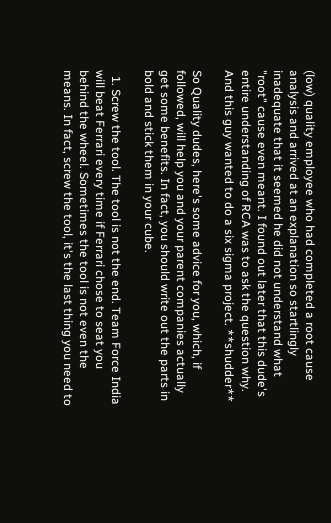(low) quality employee who had completed a root cause analysis and arrived at an explanation so startlingly inadequate that it seemed he did not understand what "root" cause even meant. I found out later that this dude's entire understanding of RCA was to ask the question why. And this guy wanted to do a six sigma project. **shudder**

So Quality dudes, here's some advice for you, which, if followed, will help you and your parent companies actually get some benefits. In fact, you should write out the parts in bold and stick them in your cube.

  1. Screw the tool. The tool is not the end. Team Force India will beat Ferrari every time if Ferrari chose to seat you behind the wheel. Sometimes the tool is not even the means. In fact, screw the tool, it's the last thing you need to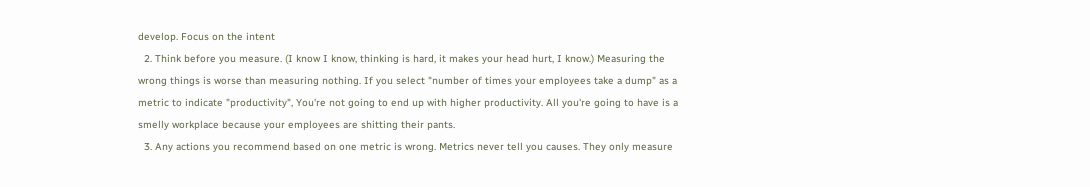develop. Focus on the intent
  2. Think before you measure. (I know I know, thinking is hard, it makes your head hurt, I know.) Measuring the wrong things is worse than measuring nothing. If you select "number of times your employees take a dump" as a metric to indicate "productivity", You're not going to end up with higher productivity. All you're going to have is a smelly workplace because your employees are shitting their pants.
  3. Any actions you recommend based on one metric is wrong. Metrics never tell you causes. They only measure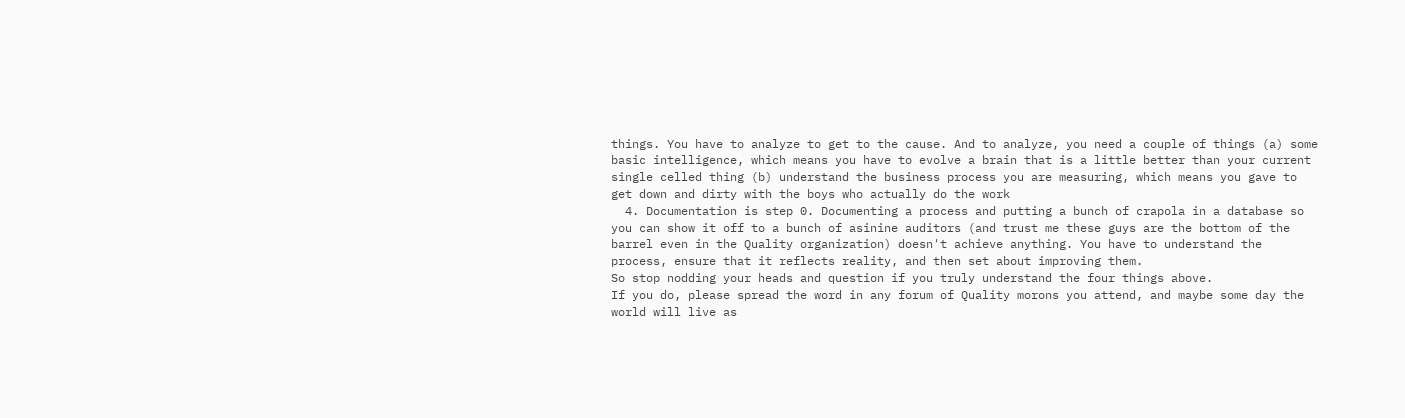things. You have to analyze to get to the cause. And to analyze, you need a couple of things (a) some basic intelligence, which means you have to evolve a brain that is a little better than your current single celled thing (b) understand the business process you are measuring, which means you gave to get down and dirty with the boys who actually do the work
  4. Documentation is step 0. Documenting a process and putting a bunch of crapola in a database so you can show it off to a bunch of asinine auditors (and trust me these guys are the bottom of the barrel even in the Quality organization) doesn't achieve anything. You have to understand the process, ensure that it reflects reality, and then set about improving them.
So stop nodding your heads and question if you truly understand the four things above.
If you do, please spread the word in any forum of Quality morons you attend, and maybe some day the world will live as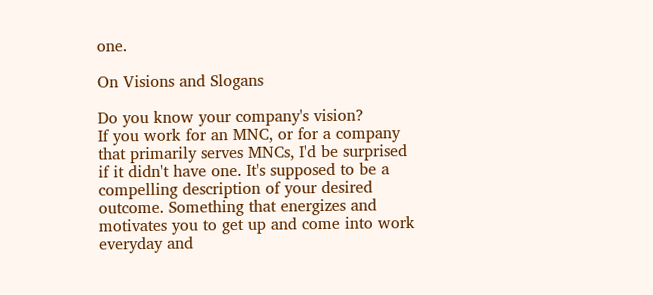one.

On Visions and Slogans

Do you know your company's vision?
If you work for an MNC, or for a company that primarily serves MNCs, I'd be surprised if it didn't have one. It's supposed to be a compelling description of your desired outcome. Something that energizes and motivates you to get up and come into work everyday and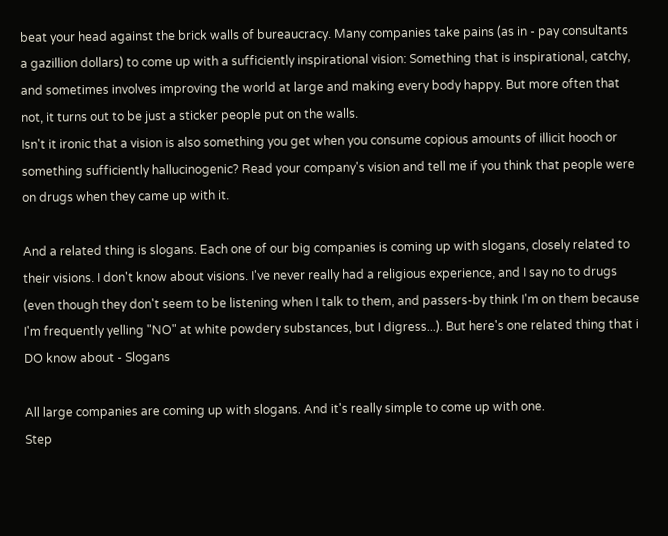beat your head against the brick walls of bureaucracy. Many companies take pains (as in - pay consultants a gazillion dollars) to come up with a sufficiently inspirational vision: Something that is inspirational, catchy, and sometimes involves improving the world at large and making every body happy. But more often that not, it turns out to be just a sticker people put on the walls.
Isn't it ironic that a vision is also something you get when you consume copious amounts of illicit hooch or something sufficiently hallucinogenic? Read your company's vision and tell me if you think that people were on drugs when they came up with it.

And a related thing is slogans. Each one of our big companies is coming up with slogans, closely related to their visions. I don't know about visions. I've never really had a religious experience, and I say no to drugs (even though they don't seem to be listening when I talk to them, and passers-by think I'm on them because I'm frequently yelling "NO" at white powdery substances, but I digress...). But here's one related thing that i DO know about - Slogans

All large companies are coming up with slogans. And it's really simple to come up with one.
Step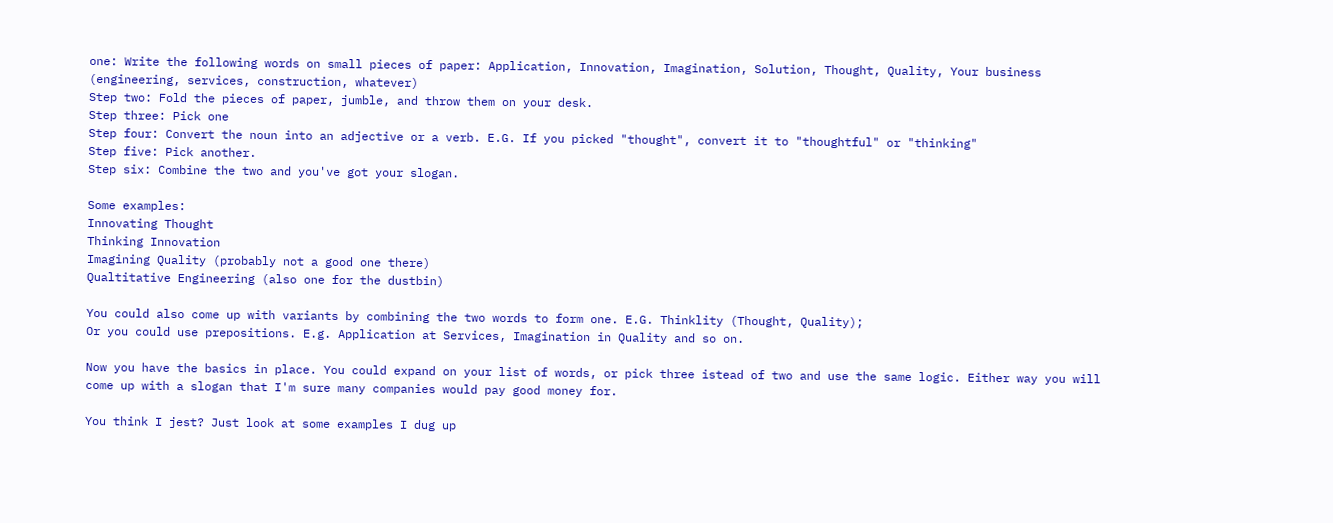one: Write the following words on small pieces of paper: Application, Innovation, Imagination, Solution, Thought, Quality, Your business (engineering, services, construction, whatever)
Step two: Fold the pieces of paper, jumble, and throw them on your desk.
Step three: Pick one
Step four: Convert the noun into an adjective or a verb. E.G. If you picked "thought", convert it to "thoughtful" or "thinking"
Step five: Pick another.
Step six: Combine the two and you've got your slogan.

Some examples:
Innovating Thought
Thinking Innovation
Imagining Quality (probably not a good one there)
Qualtitative Engineering (also one for the dustbin)

You could also come up with variants by combining the two words to form one. E.G. Thinklity (Thought, Quality);
Or you could use prepositions. E.g. Application at Services, Imagination in Quality and so on.

Now you have the basics in place. You could expand on your list of words, or pick three istead of two and use the same logic. Either way you will come up with a slogan that I'm sure many companies would pay good money for.

You think I jest? Just look at some examples I dug up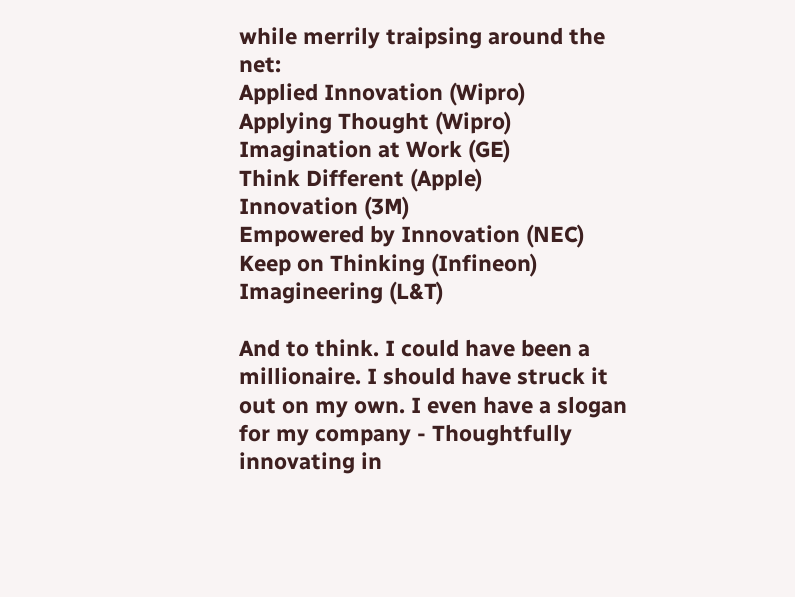while merrily traipsing around the net:
Applied Innovation (Wipro)
Applying Thought (Wipro)
Imagination at Work (GE)
Think Different (Apple)
Innovation (3M)
Empowered by Innovation (NEC)
Keep on Thinking (Infineon)
Imagineering (L&T)

And to think. I could have been a millionaire. I should have struck it out on my own. I even have a slogan for my company - Thoughtfully innovating in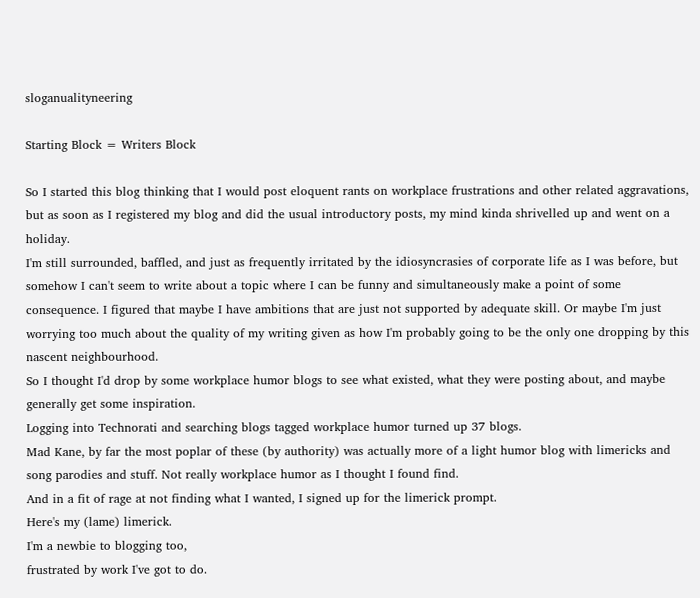sloganualityneering

Starting Block = Writers Block

So I started this blog thinking that I would post eloquent rants on workplace frustrations and other related aggravations, but as soon as I registered my blog and did the usual introductory posts, my mind kinda shrivelled up and went on a holiday.
I'm still surrounded, baffled, and just as frequently irritated by the idiosyncrasies of corporate life as I was before, but somehow I can't seem to write about a topic where I can be funny and simultaneously make a point of some consequence. I figured that maybe I have ambitions that are just not supported by adequate skill. Or maybe I'm just worrying too much about the quality of my writing given as how I'm probably going to be the only one dropping by this nascent neighbourhood.
So I thought I'd drop by some workplace humor blogs to see what existed, what they were posting about, and maybe generally get some inspiration.
Logging into Technorati and searching blogs tagged workplace humor turned up 37 blogs.
Mad Kane, by far the most poplar of these (by authority) was actually more of a light humor blog with limericks and song parodies and stuff. Not really workplace humor as I thought I found find.
And in a fit of rage at not finding what I wanted, I signed up for the limerick prompt.
Here's my (lame) limerick.
I'm a newbie to blogging too,
frustrated by work I've got to do.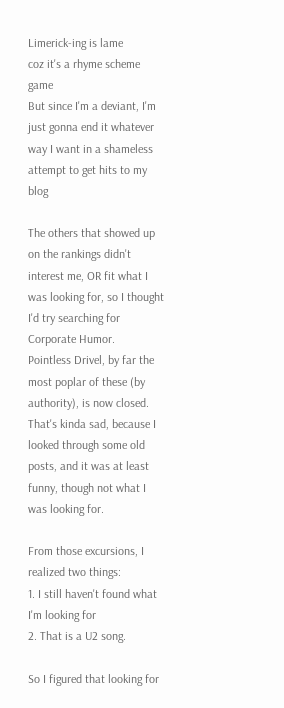Limerick-ing is lame
coz it's a rhyme scheme game
But since I'm a deviant, I'm just gonna end it whatever way I want in a shameless attempt to get hits to my blog

The others that showed up on the rankings didn't interest me, OR fit what I was looking for, so I thought I'd try searching for Corporate Humor.
Pointless Drivel, by far the most poplar of these (by authority), is now closed. That's kinda sad, because I looked through some old posts, and it was at least funny, though not what I was looking for.

From those excursions, I realized two things:
1. I still haven't found what I'm looking for
2. That is a U2 song.

So I figured that looking for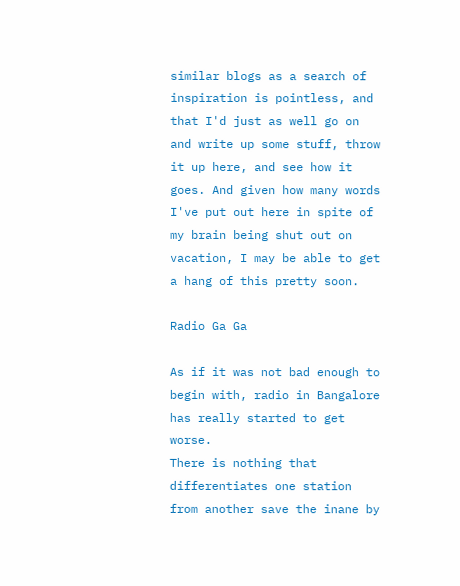similar blogs as a search of inspiration is pointless, and that I'd just as well go on and write up some stuff, throw it up here, and see how it goes. And given how many words I've put out here in spite of my brain being shut out on vacation, I may be able to get a hang of this pretty soon.

Radio Ga Ga

As if it was not bad enough to begin with, radio in Bangalore has really started to get worse.
There is nothing that differentiates one station from another save the inane by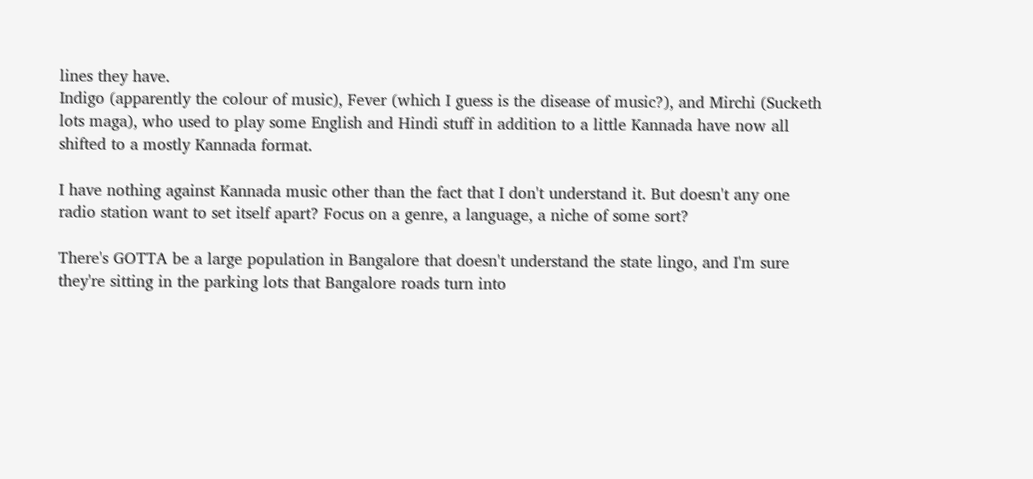lines they have.
Indigo (apparently the colour of music), Fever (which I guess is the disease of music?), and Mirchi (Sucketh lots maga), who used to play some English and Hindi stuff in addition to a little Kannada have now all shifted to a mostly Kannada format.

I have nothing against Kannada music other than the fact that I don't understand it. But doesn't any one radio station want to set itself apart? Focus on a genre, a language, a niche of some sort?

There's GOTTA be a large population in Bangalore that doesn't understand the state lingo, and I'm sure they're sitting in the parking lots that Bangalore roads turn into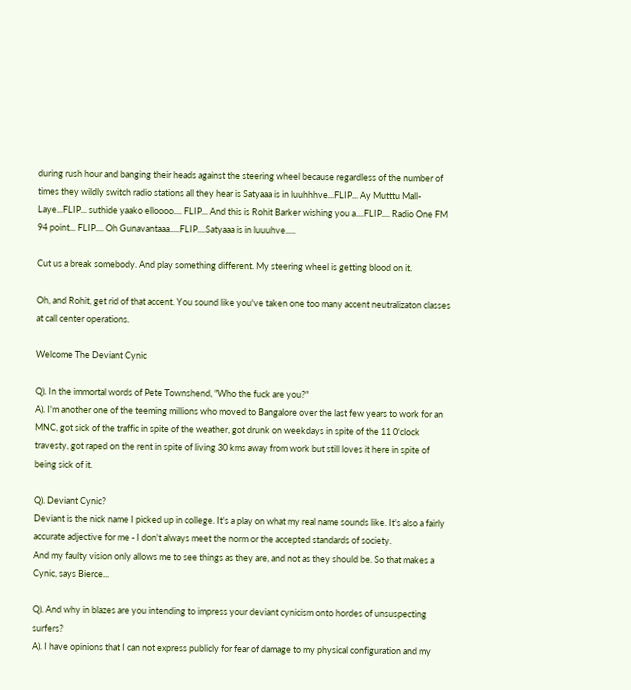during rush hour and banging their heads against the steering wheel because regardless of the number of times they wildly switch radio stations all they hear is Satyaaa is in luuhhhve...FLIP... Ay Mutttu Mall-Laye...FLIP... suthide yaako elloooo.... FLIP... And this is Rohit Barker wishing you a....FLIP.... Radio One FM 94 point... FLIP.... Oh Gunavantaaa.....FLIP....Satyaaa is in luuuhve.....

Cut us a break somebody. And play something different. My steering wheel is getting blood on it.

Oh, and Rohit, get rid of that accent. You sound like you've taken one too many accent neutralizaton classes at call center operations.

Welcome The Deviant Cynic

Q). In the immortal words of Pete Townshend, "Who the fuck are you?"
A). I'm another one of the teeming millions who moved to Bangalore over the last few years to work for an MNC, got sick of the traffic in spite of the weather, got drunk on weekdays in spite of the 11 0'clock travesty, got raped on the rent in spite of living 30 kms away from work but still loves it here in spite of being sick of it.

Q). Deviant Cynic?
Deviant is the nick name I picked up in college. It's a play on what my real name sounds like. It's also a fairly accurate adjective for me - I don't always meet the norm or the accepted standards of society.
And my faulty vision only allows me to see things as they are, and not as they should be. So that makes a Cynic, says Bierce...

Q). And why in blazes are you intending to impress your deviant cynicism onto hordes of unsuspecting surfers?
A). I have opinions that I can not express publicly for fear of damage to my physical configuration and my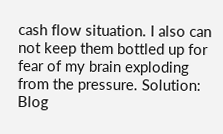cash flow situation. I also can not keep them bottled up for fear of my brain exploding from the pressure. Solution: Blog